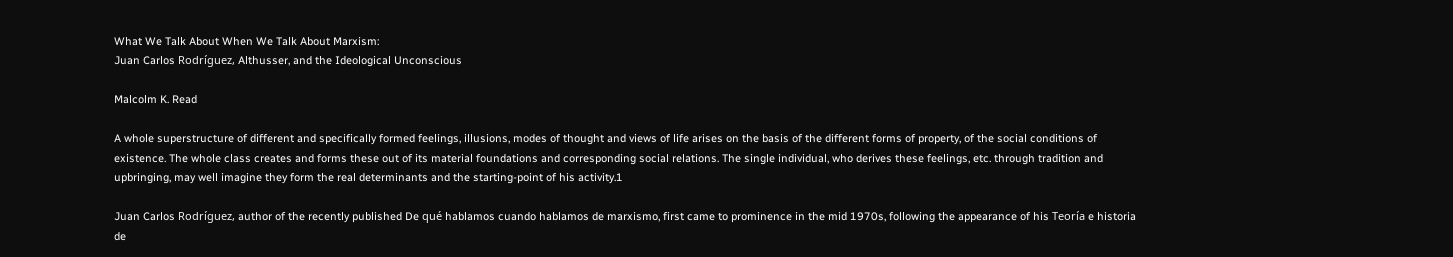What We Talk About When We Talk About Marxism:
Juan Carlos Rodríguez, Althusser, and the Ideological Unconscious

Malcolm K. Read

A whole superstructure of different and specifically formed feelings, illusions, modes of thought and views of life arises on the basis of the different forms of property, of the social conditions of existence. The whole class creates and forms these out of its material foundations and corresponding social relations. The single individual, who derives these feelings, etc. through tradition and upbringing, may well imagine they form the real determinants and the starting-point of his activity.1

Juan Carlos Rodríguez, author of the recently published De qué hablamos cuando hablamos de marxismo, first came to prominence in the mid 1970s, following the appearance of his Teoría e historia de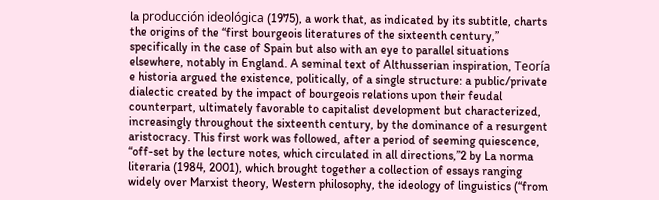la producción ideológica (1975), a work that, as indicated by its subtitle, charts the origins of the “first bourgeois literatures of the sixteenth century,” specifically in the case of Spain but also with an eye to parallel situations elsewhere, notably in England. A seminal text of Althusserian inspiration, Teoría e historia argued the existence, politically, of a single structure: a public/private dialectic created by the impact of bourgeois relations upon their feudal counterpart, ultimately favorable to capitalist development but characterized, increasingly throughout the sixteenth century, by the dominance of a resurgent aristocracy. This first work was followed, after a period of seeming quiescence, “off-set by the lecture notes, which circulated in all directions,”2 by La norma literaria (1984, 2001), which brought together a collection of essays ranging widely over Marxist theory, Western philosophy, the ideology of linguistics (“from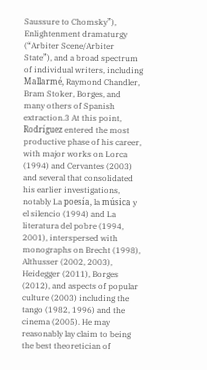Saussure to Chomsky”), Enlightenment dramaturgy (“Arbiter Scene/Arbiter State”), and a broad spectrum of individual writers, including Mallarmé, Raymond Chandler, Bram Stoker, Borges, and many others of Spanish extraction.3 At this point, Rodríguez entered the most productive phase of his career, with major works on Lorca (1994) and Cervantes (2003) and several that consolidated his earlier investigations, notably La poesía, la música y el silencio (1994) and La literatura del pobre (1994, 2001), interspersed with monographs on Brecht (1998), Althusser (2002, 2003), Heidegger (2011), Borges (2012), and aspects of popular culture (2003) including the tango (1982, 1996) and the cinema (2005). He may reasonably lay claim to being the best theoretician of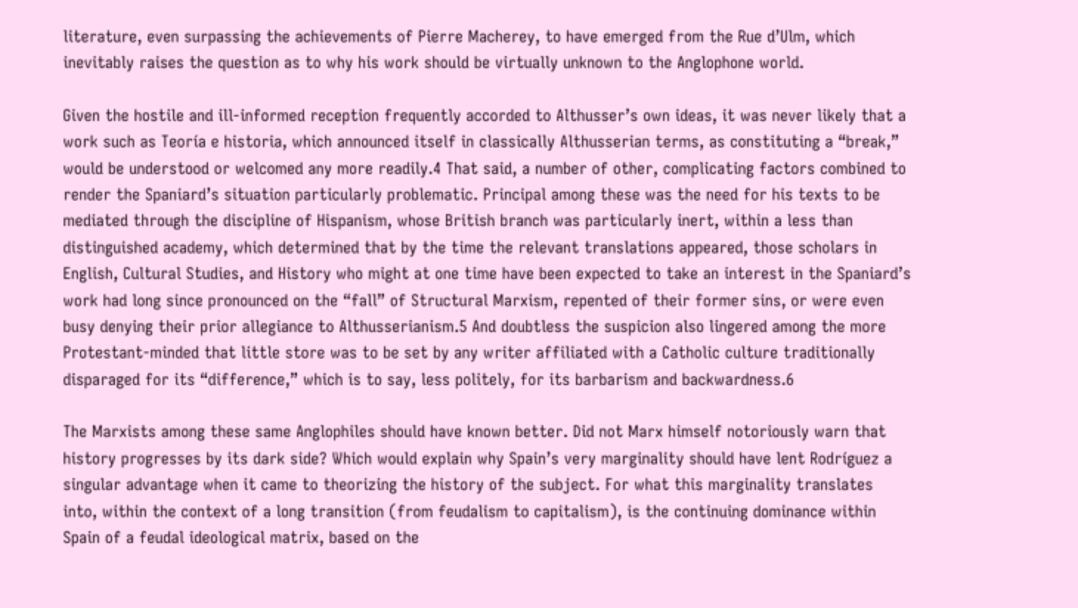literature, even surpassing the achievements of Pierre Macherey, to have emerged from the Rue d’Ulm, which inevitably raises the question as to why his work should be virtually unknown to the Anglophone world.

Given the hostile and ill-informed reception frequently accorded to Althusser’s own ideas, it was never likely that a work such as Teoría e historia, which announced itself in classically Althusserian terms, as constituting a “break,” would be understood or welcomed any more readily.4 That said, a number of other, complicating factors combined to render the Spaniard’s situation particularly problematic. Principal among these was the need for his texts to be mediated through the discipline of Hispanism, whose British branch was particularly inert, within a less than distinguished academy, which determined that by the time the relevant translations appeared, those scholars in English, Cultural Studies, and History who might at one time have been expected to take an interest in the Spaniard’s work had long since pronounced on the “fall” of Structural Marxism, repented of their former sins, or were even busy denying their prior allegiance to Althusserianism.5 And doubtless the suspicion also lingered among the more Protestant-minded that little store was to be set by any writer affiliated with a Catholic culture traditionally disparaged for its “difference,” which is to say, less politely, for its barbarism and backwardness.6

The Marxists among these same Anglophiles should have known better. Did not Marx himself notoriously warn that history progresses by its dark side? Which would explain why Spain’s very marginality should have lent Rodríguez a singular advantage when it came to theorizing the history of the subject. For what this marginality translates into, within the context of a long transition (from feudalism to capitalism), is the continuing dominance within Spain of a feudal ideological matrix, based on the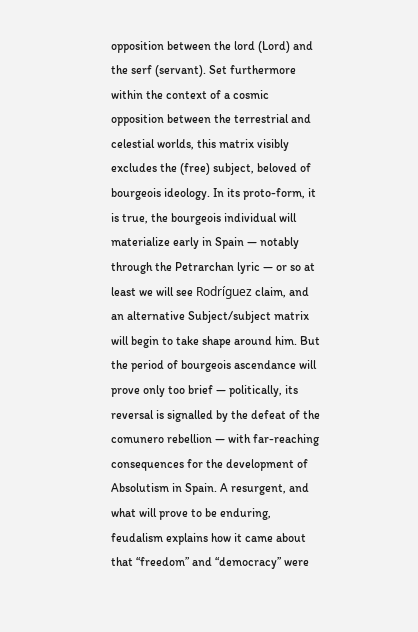opposition between the lord (Lord) and the serf (servant). Set furthermore within the context of a cosmic opposition between the terrestrial and celestial worlds, this matrix visibly excludes the (free) subject, beloved of bourgeois ideology. In its proto-form, it is true, the bourgeois individual will materialize early in Spain — notably through the Petrarchan lyric — or so at least we will see Rodríguez claim, and an alternative Subject/subject matrix will begin to take shape around him. But the period of bourgeois ascendance will prove only too brief — politically, its reversal is signalled by the defeat of the comunero rebellion — with far-reaching consequences for the development of Absolutism in Spain. A resurgent, and what will prove to be enduring, feudalism explains how it came about that “freedom” and “democracy” were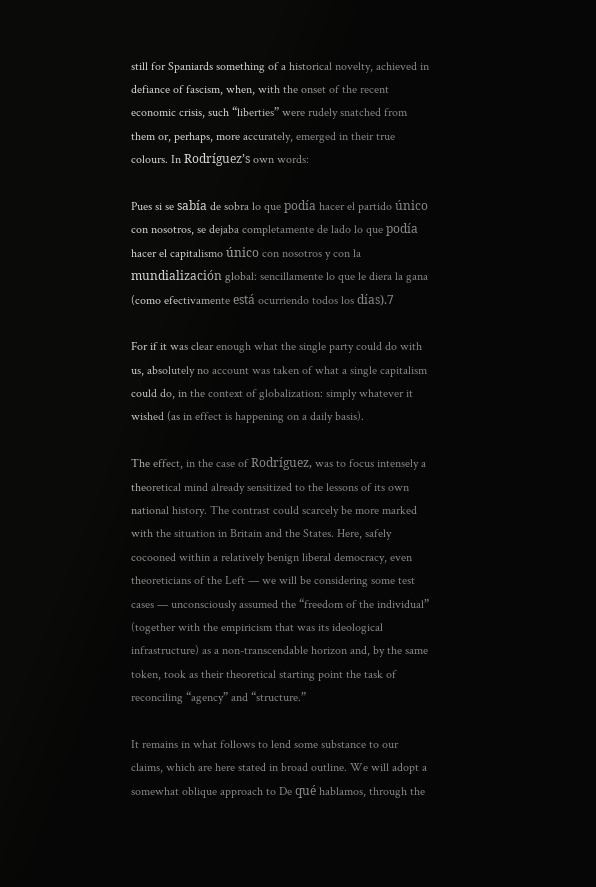still for Spaniards something of a historical novelty, achieved in defiance of fascism, when, with the onset of the recent economic crisis, such “liberties” were rudely snatched from them or, perhaps, more accurately, emerged in their true colours. In Rodríguez’s own words:

Pues si se sabía de sobra lo que podía hacer el partido único con nosotros, se dejaba completamente de lado lo que podía hacer el capitalismo único con nosotros y con la mundialización global: sencillamente lo que le diera la gana (como efectivamente está ocurriendo todos los días).7

For if it was clear enough what the single party could do with us, absolutely no account was taken of what a single capitalism could do, in the context of globalization: simply whatever it wished (as in effect is happening on a daily basis).

The effect, in the case of Rodríguez, was to focus intensely a theoretical mind already sensitized to the lessons of its own national history. The contrast could scarcely be more marked with the situation in Britain and the States. Here, safely cocooned within a relatively benign liberal democracy, even theoreticians of the Left — we will be considering some test cases — unconsciously assumed the “freedom of the individual” (together with the empiricism that was its ideological infrastructure) as a non-transcendable horizon and, by the same token, took as their theoretical starting point the task of reconciling “agency” and “structure.”

It remains in what follows to lend some substance to our claims, which are here stated in broad outline. We will adopt a somewhat oblique approach to De qué hablamos, through the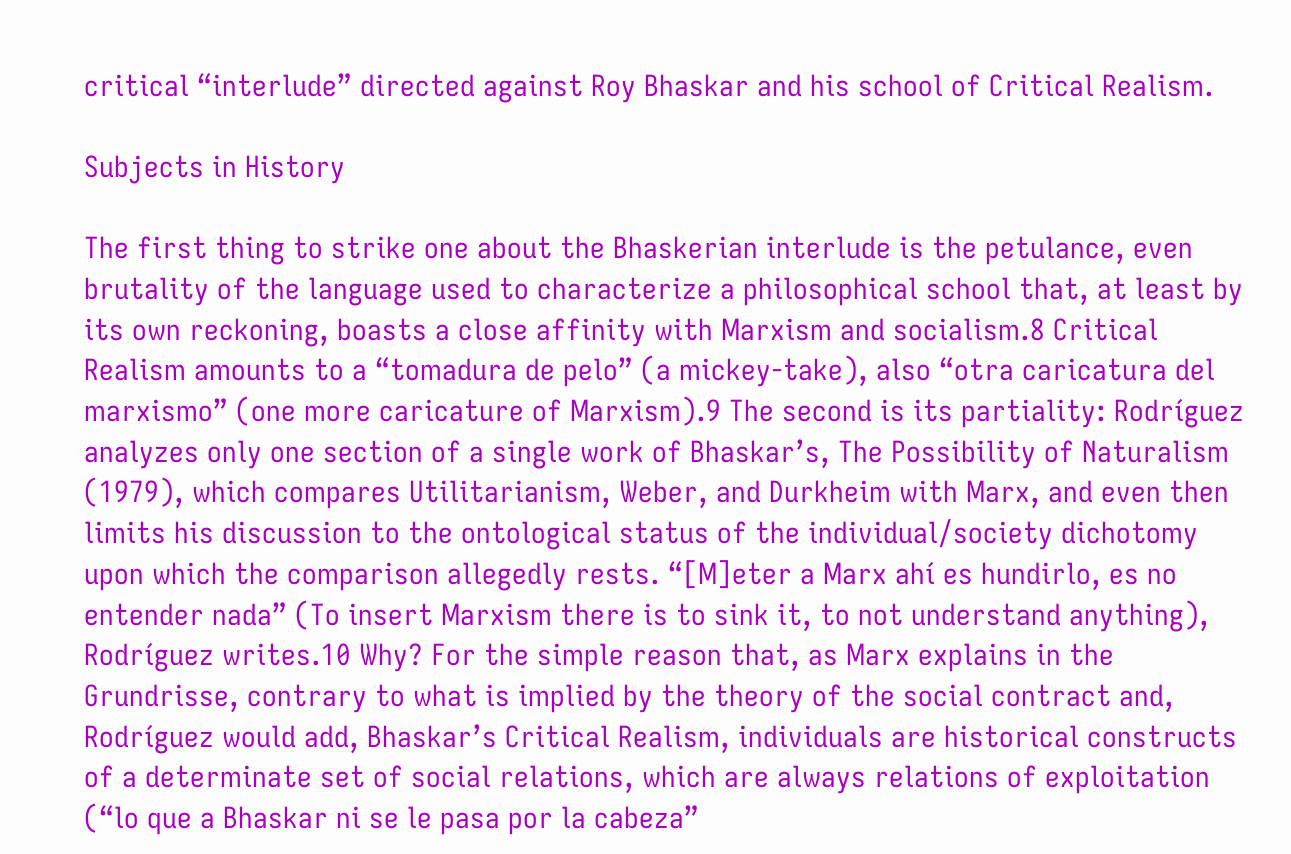critical “interlude” directed against Roy Bhaskar and his school of Critical Realism.

Subjects in History

The first thing to strike one about the Bhaskerian interlude is the petulance, even brutality of the language used to characterize a philosophical school that, at least by its own reckoning, boasts a close affinity with Marxism and socialism.8 Critical Realism amounts to a “tomadura de pelo” (a mickey-take), also “otra caricatura del marxismo” (one more caricature of Marxism).9 The second is its partiality: Rodríguez analyzes only one section of a single work of Bhaskar’s, The Possibility of Naturalism (1979), which compares Utilitarianism, Weber, and Durkheim with Marx, and even then limits his discussion to the ontological status of the individual/society dichotomy upon which the comparison allegedly rests. “[M]eter a Marx ahí es hundirlo, es no entender nada” (To insert Marxism there is to sink it, to not understand anything), Rodríguez writes.10 Why? For the simple reason that, as Marx explains in the Grundrisse, contrary to what is implied by the theory of the social contract and, Rodríguez would add, Bhaskar’s Critical Realism, individuals are historical constructs of a determinate set of social relations, which are always relations of exploitation (“lo que a Bhaskar ni se le pasa por la cabeza”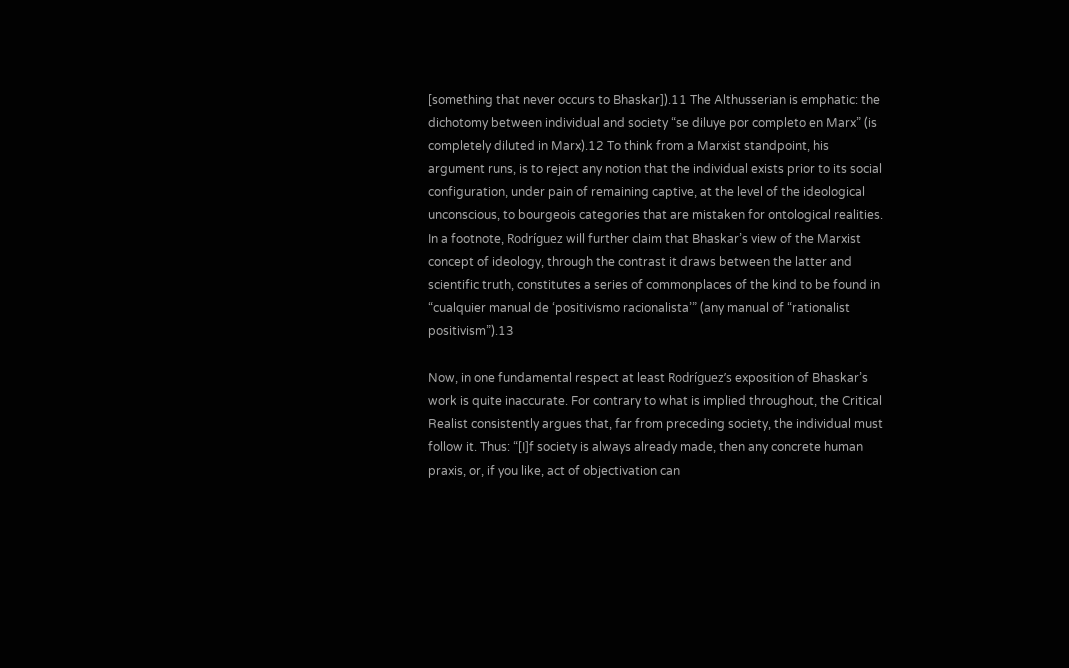[something that never occurs to Bhaskar]).11 The Althusserian is emphatic: the dichotomy between individual and society “se diluye por completo en Marx” (is completely diluted in Marx).12 To think from a Marxist standpoint, his argument runs, is to reject any notion that the individual exists prior to its social configuration, under pain of remaining captive, at the level of the ideological unconscious, to bourgeois categories that are mistaken for ontological realities. In a footnote, Rodríguez will further claim that Bhaskar’s view of the Marxist concept of ideology, through the contrast it draws between the latter and scientific truth, constitutes a series of commonplaces of the kind to be found in “cualquier manual de ‘positivismo racionalista’” (any manual of “rationalist positivism”).13

Now, in one fundamental respect at least Rodríguez’s exposition of Bhaskar’s work is quite inaccurate. For contrary to what is implied throughout, the Critical Realist consistently argues that, far from preceding society, the individual must follow it. Thus: “[I]f society is always already made, then any concrete human praxis, or, if you like, act of objectivation can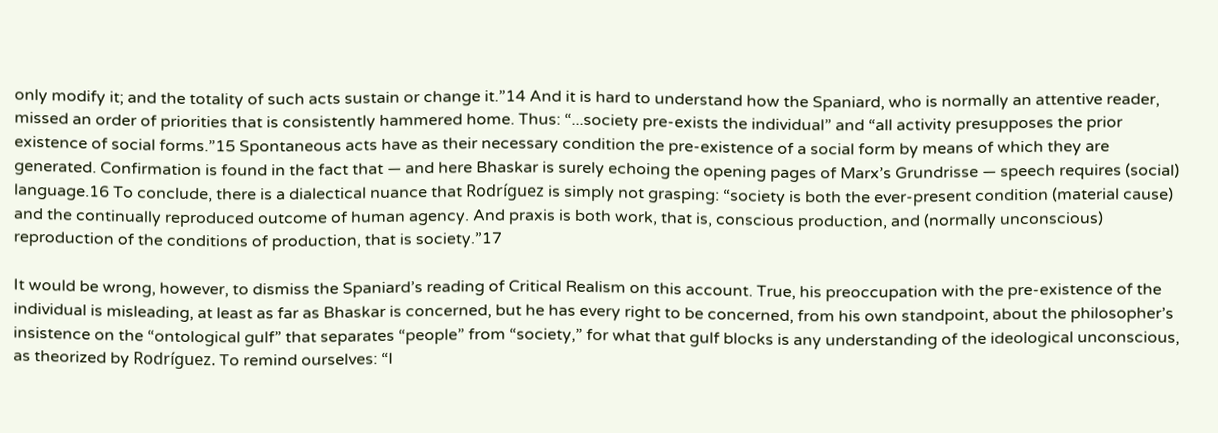only modify it; and the totality of such acts sustain or change it.”14 And it is hard to understand how the Spaniard, who is normally an attentive reader, missed an order of priorities that is consistently hammered home. Thus: “...society pre-exists the individual” and “all activity presupposes the prior existence of social forms.”15 Spontaneous acts have as their necessary condition the pre-existence of a social form by means of which they are generated. Confirmation is found in the fact that — and here Bhaskar is surely echoing the opening pages of Marx’s Grundrisse — speech requires (social) language.16 To conclude, there is a dialectical nuance that Rodríguez is simply not grasping: “society is both the ever-present condition (material cause) and the continually reproduced outcome of human agency. And praxis is both work, that is, conscious production, and (normally unconscious) reproduction of the conditions of production, that is society.”17

It would be wrong, however, to dismiss the Spaniard’s reading of Critical Realism on this account. True, his preoccupation with the pre-existence of the individual is misleading, at least as far as Bhaskar is concerned, but he has every right to be concerned, from his own standpoint, about the philosopher’s insistence on the “ontological gulf” that separates “people” from “society,” for what that gulf blocks is any understanding of the ideological unconscious, as theorized by Rodríguez. To remind ourselves: “I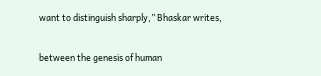want to distinguish sharply,” Bhaskar writes,

between the genesis of human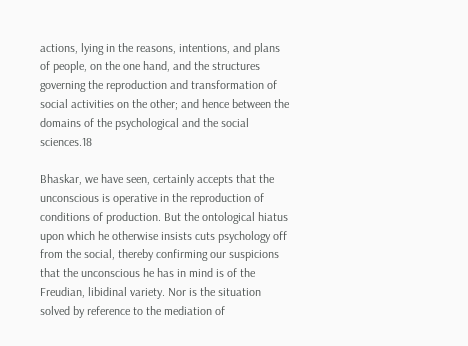actions, lying in the reasons, intentions, and plans of people, on the one hand, and the structures governing the reproduction and transformation of social activities on the other; and hence between the domains of the psychological and the social sciences.18

Bhaskar, we have seen, certainly accepts that the unconscious is operative in the reproduction of conditions of production. But the ontological hiatus upon which he otherwise insists cuts psychology off from the social, thereby confirming our suspicions that the unconscious he has in mind is of the Freudian, libidinal variety. Nor is the situation solved by reference to the mediation of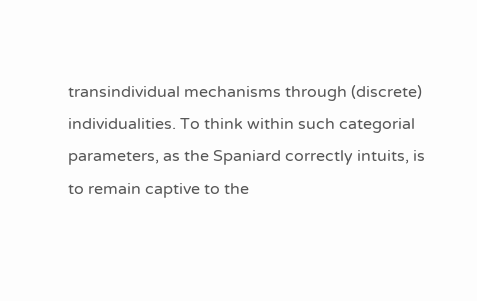transindividual mechanisms through (discrete) individualities. To think within such categorial parameters, as the Spaniard correctly intuits, is to remain captive to the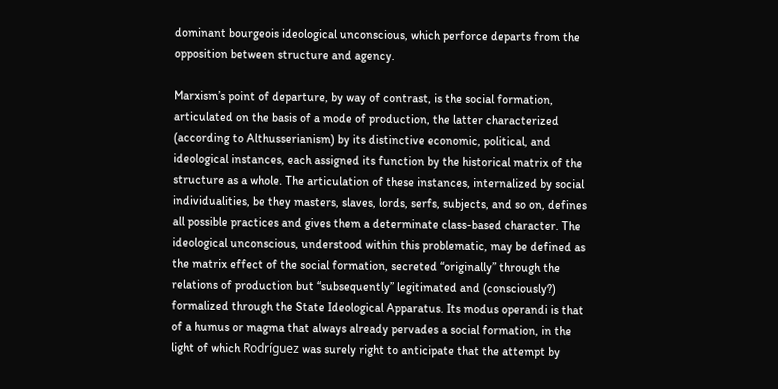dominant bourgeois ideological unconscious, which perforce departs from the opposition between structure and agency.

Marxism’s point of departure, by way of contrast, is the social formation, articulated on the basis of a mode of production, the latter characterized (according to Althusserianism) by its distinctive economic, political, and ideological instances, each assigned its function by the historical matrix of the structure as a whole. The articulation of these instances, internalized by social individualities, be they masters, slaves, lords, serfs, subjects, and so on, defines all possible practices and gives them a determinate class-based character. The ideological unconscious, understood within this problematic, may be defined as the matrix effect of the social formation, secreted “originally” through the relations of production but “subsequently” legitimated and (consciously?) formalized through the State Ideological Apparatus. Its modus operandi is that of a humus or magma that always already pervades a social formation, in the light of which Rodríguez was surely right to anticipate that the attempt by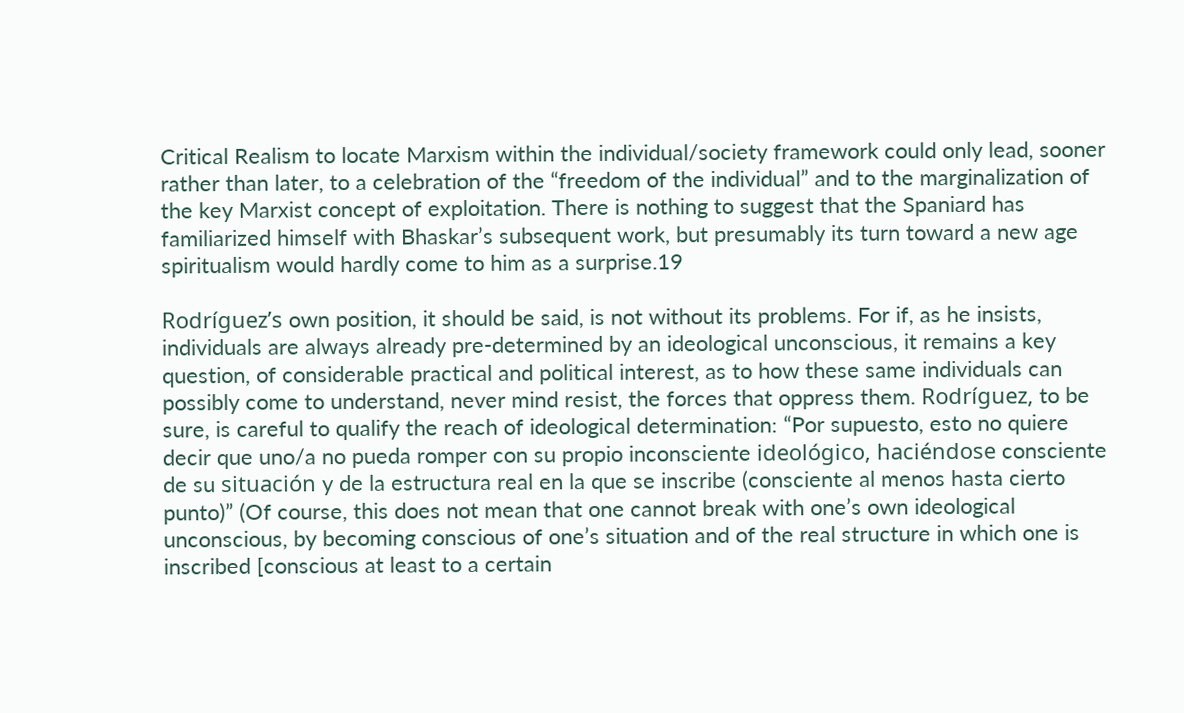Critical Realism to locate Marxism within the individual/society framework could only lead, sooner rather than later, to a celebration of the “freedom of the individual” and to the marginalization of the key Marxist concept of exploitation. There is nothing to suggest that the Spaniard has familiarized himself with Bhaskar’s subsequent work, but presumably its turn toward a new age spiritualism would hardly come to him as a surprise.19

Rodríguez’s own position, it should be said, is not without its problems. For if, as he insists, individuals are always already pre-determined by an ideological unconscious, it remains a key question, of considerable practical and political interest, as to how these same individuals can possibly come to understand, never mind resist, the forces that oppress them. Rodríguez, to be sure, is careful to qualify the reach of ideological determination: “Por supuesto, esto no quiere decir que uno/a no pueda romper con su propio inconsciente ideológico, haciéndose consciente de su situación y de la estructura real en la que se inscribe (consciente al menos hasta cierto punto)” (Of course, this does not mean that one cannot break with one’s own ideological unconscious, by becoming conscious of one’s situation and of the real structure in which one is inscribed [conscious at least to a certain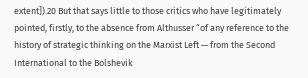extent]).20 But that says little to those critics who have legitimately pointed, firstly, to the absence from Althusser “of any reference to the history of strategic thinking on the Marxist Left — from the Second International to the Bolshevik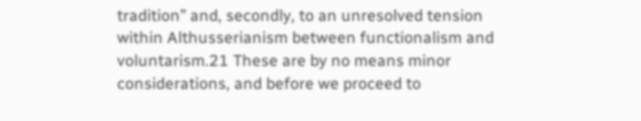tradition” and, secondly, to an unresolved tension within Althusserianism between functionalism and voluntarism.21 These are by no means minor considerations, and before we proceed to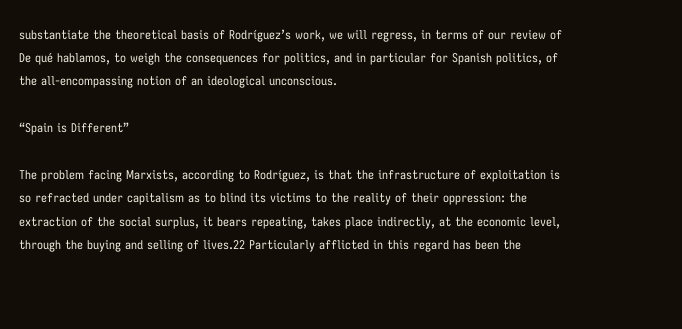substantiate the theoretical basis of Rodríguez’s work, we will regress, in terms of our review of De qué hablamos, to weigh the consequences for politics, and in particular for Spanish politics, of the all-encompassing notion of an ideological unconscious.

“Spain is Different”

The problem facing Marxists, according to Rodríguez, is that the infrastructure of exploitation is so refracted under capitalism as to blind its victims to the reality of their oppression: the extraction of the social surplus, it bears repeating, takes place indirectly, at the economic level, through the buying and selling of lives.22 Particularly afflicted in this regard has been the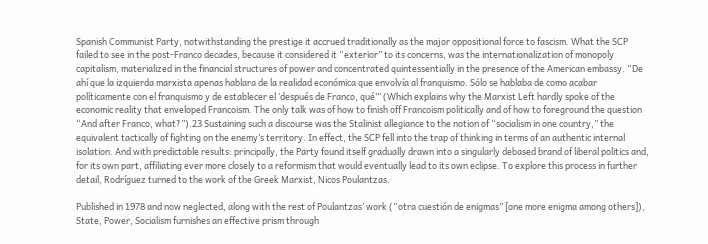Spanish Communist Party, notwithstanding the prestige it accrued traditionally as the major oppositional force to fascism. What the SCP failed to see in the post-Franco decades, because it considered it “exterior” to its concerns, was the internationalization of monopoly capitalism, materialized in the financial structures of power and concentrated quintessentially in the presence of the American embassy. “De ahí que la izquierda marxista apenas hablara de la realidad económica que envolvía al franquismo. Sólo se hablaba de como acabar políticamente con el franquismo y de establecer el ‘después de Franco, qué’” (Which explains why the Marxist Left hardly spoke of the economic reality that enveloped Francoism. The only talk was of how to finish off Francoism politically and of how to foreground the question “And after Franco, what?”).23 Sustaining such a discourse was the Stalinist allegiance to the notion of “socialism in one country,” the equivalent tactically of fighting on the enemy’s territory. In effect, the SCP fell into the trap of thinking in terms of an authentic internal isolation. And with predictable results: principally, the Party found itself gradually drawn into a singularly debased brand of liberal politics and, for its own part, affiliating ever more closely to a reformism that would eventually lead to its own eclipse. To explore this process in further detail, Rodríguez turned to the work of the Greek Marxist, Nicos Poulantzas.

Published in 1978 and now neglected, along with the rest of Poulantzas’ work (“otra cuestión de enigmas” [one more enigma among others]), State, Power, Socialism furnishes an effective prism through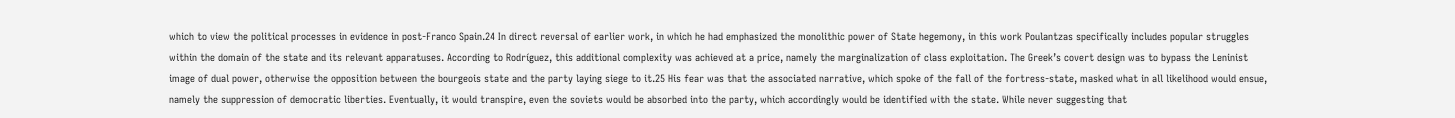which to view the political processes in evidence in post-Franco Spain.24 In direct reversal of earlier work, in which he had emphasized the monolithic power of State hegemony, in this work Poulantzas specifically includes popular struggles within the domain of the state and its relevant apparatuses. According to Rodríguez, this additional complexity was achieved at a price, namely the marginalization of class exploitation. The Greek’s covert design was to bypass the Leninist image of dual power, otherwise the opposition between the bourgeois state and the party laying siege to it.25 His fear was that the associated narrative, which spoke of the fall of the fortress-state, masked what in all likelihood would ensue, namely the suppression of democratic liberties. Eventually, it would transpire, even the soviets would be absorbed into the party, which accordingly would be identified with the state. While never suggesting that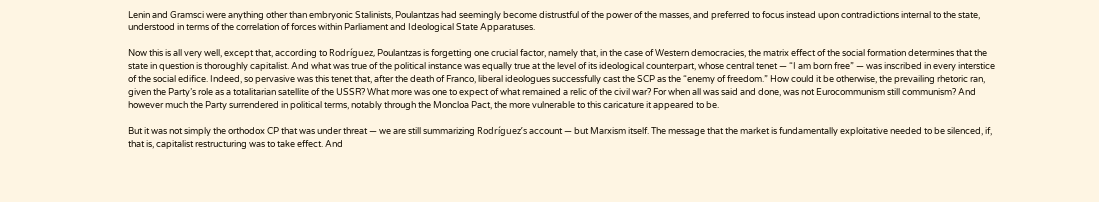Lenin and Gramsci were anything other than embryonic Stalinists, Poulantzas had seemingly become distrustful of the power of the masses, and preferred to focus instead upon contradictions internal to the state, understood in terms of the correlation of forces within Parliament and Ideological State Apparatuses.

Now this is all very well, except that, according to Rodríguez, Poulantzas is forgetting one crucial factor, namely that, in the case of Western democracies, the matrix effect of the social formation determines that the state in question is thoroughly capitalist. And what was true of the political instance was equally true at the level of its ideological counterpart, whose central tenet — “I am born free” — was inscribed in every interstice of the social edifice. Indeed, so pervasive was this tenet that, after the death of Franco, liberal ideologues successfully cast the SCP as the “enemy of freedom.” How could it be otherwise, the prevailing rhetoric ran, given the Party’s role as a totalitarian satellite of the USSR? What more was one to expect of what remained a relic of the civil war? For when all was said and done, was not Eurocommunism still communism? And however much the Party surrendered in political terms, notably through the Moncloa Pact, the more vulnerable to this caricature it appeared to be.

But it was not simply the orthodox CP that was under threat — we are still summarizing Rodríguez’s account — but Marxism itself. The message that the market is fundamentally exploitative needed to be silenced, if, that is, capitalist restructuring was to take effect. And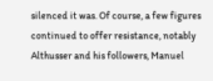silenced it was. Of course, a few figures continued to offer resistance, notably Althusser and his followers, Manuel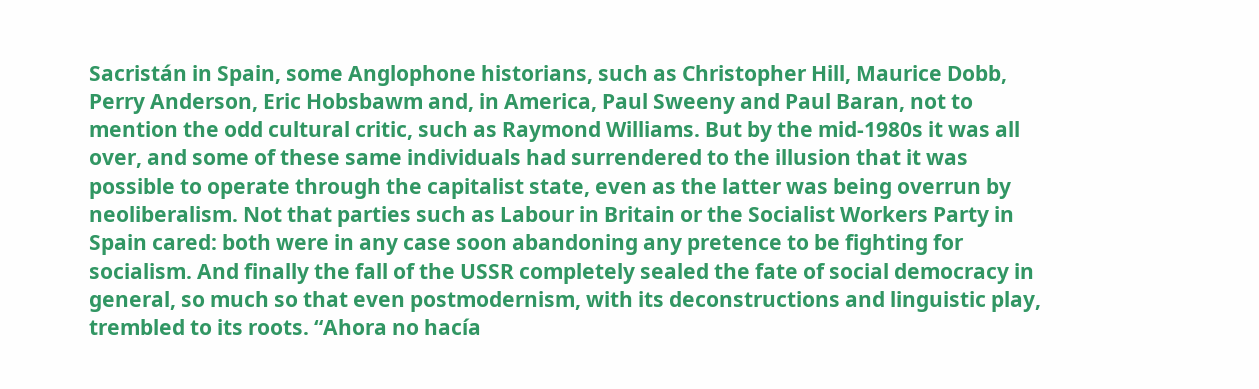Sacristán in Spain, some Anglophone historians, such as Christopher Hill, Maurice Dobb, Perry Anderson, Eric Hobsbawm and, in America, Paul Sweeny and Paul Baran, not to mention the odd cultural critic, such as Raymond Williams. But by the mid-1980s it was all over, and some of these same individuals had surrendered to the illusion that it was possible to operate through the capitalist state, even as the latter was being overrun by neoliberalism. Not that parties such as Labour in Britain or the Socialist Workers Party in Spain cared: both were in any case soon abandoning any pretence to be fighting for socialism. And finally the fall of the USSR completely sealed the fate of social democracy in general, so much so that even postmodernism, with its deconstructions and linguistic play, trembled to its roots. “Ahora no hacía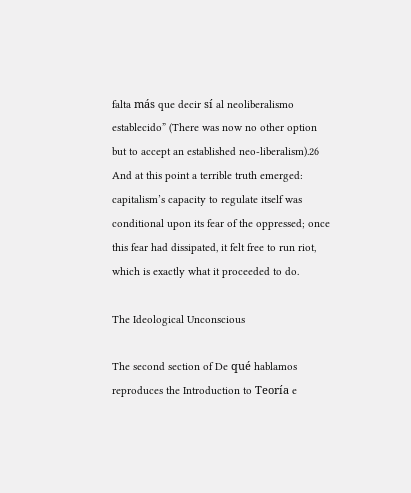falta más que decir sí al neoliberalismo establecido” (There was now no other option but to accept an established neo-liberalism).26 And at this point a terrible truth emerged: capitalism’s capacity to regulate itself was conditional upon its fear of the oppressed; once this fear had dissipated, it felt free to run riot, which is exactly what it proceeded to do.

The Ideological Unconscious

The second section of De qué hablamos reproduces the Introduction to Teoría e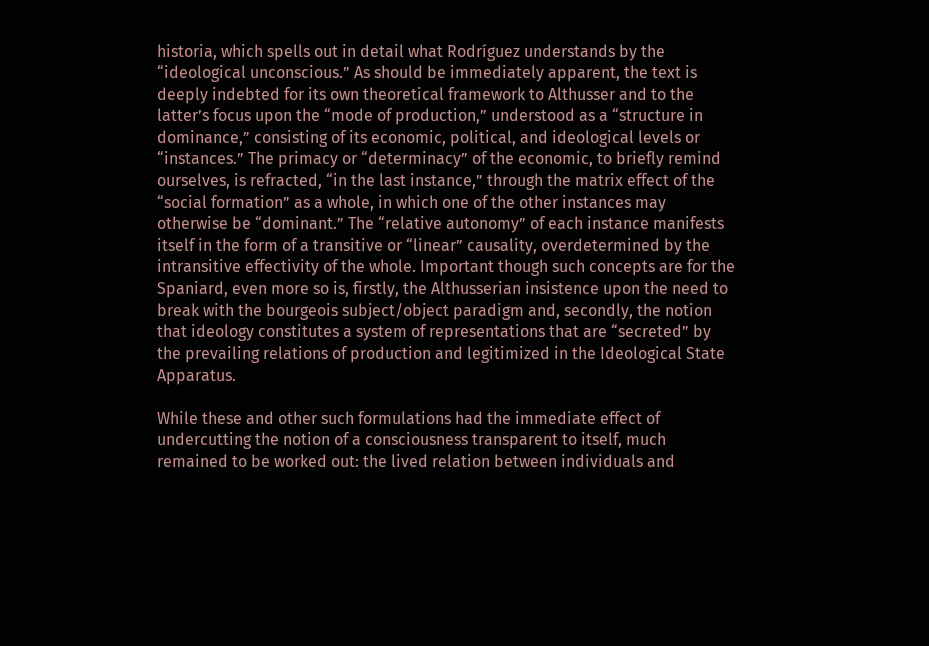historia, which spells out in detail what Rodríguez understands by the “ideological unconscious.” As should be immediately apparent, the text is deeply indebted for its own theoretical framework to Althusser and to the latter’s focus upon the “mode of production,” understood as a “structure in dominance,” consisting of its economic, political, and ideological levels or “instances.” The primacy or “determinacy” of the economic, to briefly remind ourselves, is refracted, “in the last instance,” through the matrix effect of the “social formation” as a whole, in which one of the other instances may otherwise be “dominant.” The “relative autonomy” of each instance manifests itself in the form of a transitive or “linear” causality, overdetermined by the intransitive effectivity of the whole. Important though such concepts are for the Spaniard, even more so is, firstly, the Althusserian insistence upon the need to break with the bourgeois subject/object paradigm and, secondly, the notion that ideology constitutes a system of representations that are “secreted” by the prevailing relations of production and legitimized in the Ideological State Apparatus.

While these and other such formulations had the immediate effect of undercutting the notion of a consciousness transparent to itself, much remained to be worked out: the lived relation between individuals and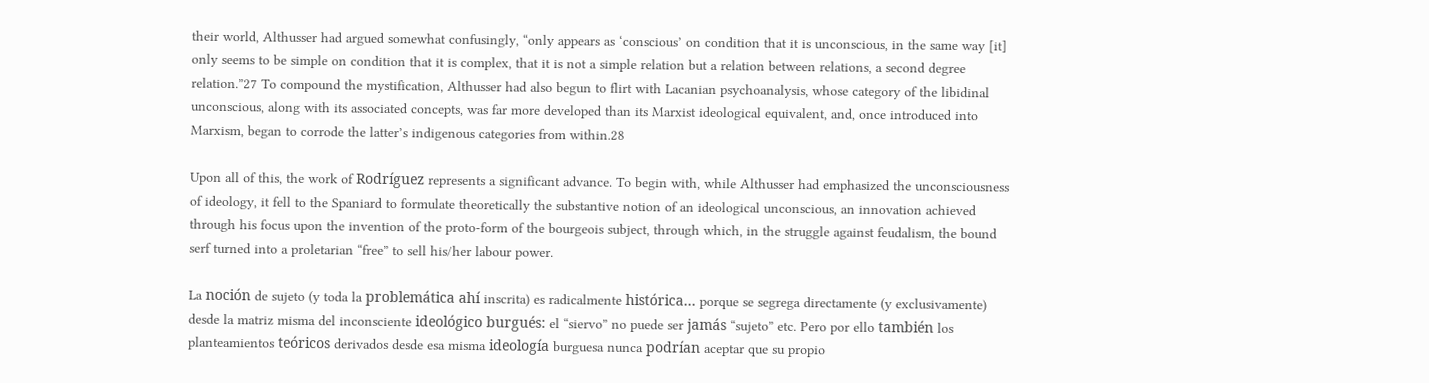their world, Althusser had argued somewhat confusingly, “only appears as ‘conscious’ on condition that it is unconscious, in the same way [it] only seems to be simple on condition that it is complex, that it is not a simple relation but a relation between relations, a second degree relation.”27 To compound the mystification, Althusser had also begun to flirt with Lacanian psychoanalysis, whose category of the libidinal unconscious, along with its associated concepts, was far more developed than its Marxist ideological equivalent, and, once introduced into Marxism, began to corrode the latter’s indigenous categories from within.28

Upon all of this, the work of Rodríguez represents a significant advance. To begin with, while Althusser had emphasized the unconsciousness of ideology, it fell to the Spaniard to formulate theoretically the substantive notion of an ideological unconscious, an innovation achieved through his focus upon the invention of the proto-form of the bourgeois subject, through which, in the struggle against feudalism, the bound serf turned into a proletarian “free” to sell his/her labour power.

La noción de sujeto (y toda la problemática ahí inscrita) es radicalmente histórica… porque se segrega directamente (y exclusivamente) desde la matriz misma del inconsciente ideológico burgués: el “siervo” no puede ser jamás “sujeto” etc. Pero por ello también los planteamientos teóricos derivados desde esa misma ideología burguesa nunca podrían aceptar que su propio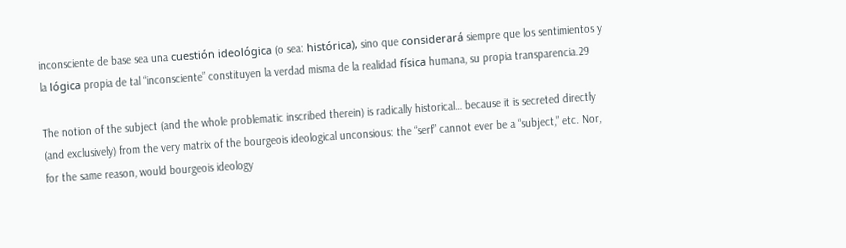inconsciente de base sea una cuestión ideológica (o sea: histórica), sino que considerará siempre que los sentimientos y la lógica propia de tal “inconsciente” constituyen la verdad misma de la realidad física humana, su propia transparencia.29

The notion of the subject (and the whole problematic inscribed therein) is radically historical… because it is secreted directly (and exclusively) from the very matrix of the bourgeois ideological unconsious: the “serf” cannot ever be a “subject,” etc. Nor, for the same reason, would bourgeois ideology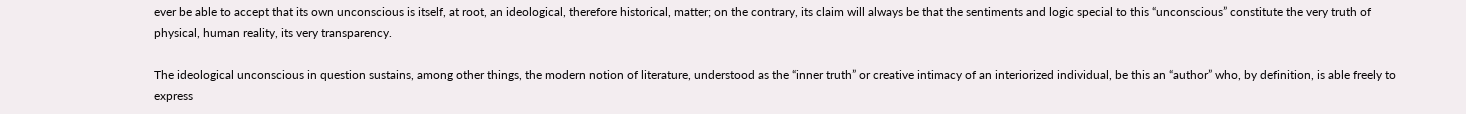ever be able to accept that its own unconscious is itself, at root, an ideological, therefore historical, matter; on the contrary, its claim will always be that the sentiments and logic special to this “unconscious” constitute the very truth of physical, human reality, its very transparency.

The ideological unconscious in question sustains, among other things, the modern notion of literature, understood as the “inner truth” or creative intimacy of an interiorized individual, be this an “author” who, by definition, is able freely to express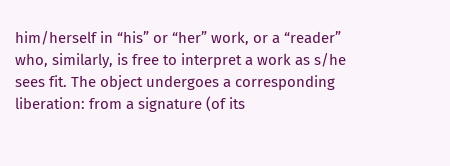him/herself in “his” or “her” work, or a “reader” who, similarly, is free to interpret a work as s/he sees fit. The object undergoes a corresponding liberation: from a signature (of its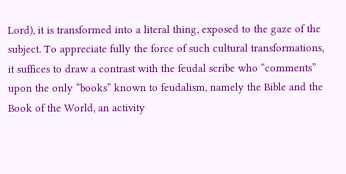Lord), it is transformed into a literal thing, exposed to the gaze of the subject. To appreciate fully the force of such cultural transformations, it suffices to draw a contrast with the feudal scribe who “comments” upon the only “books” known to feudalism, namely the Bible and the Book of the World, an activity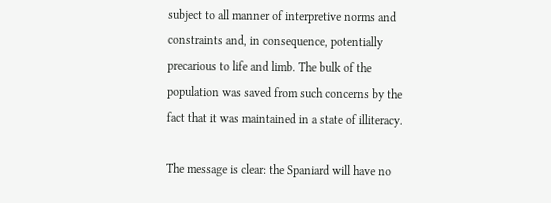subject to all manner of interpretive norms and constraints and, in consequence, potentially precarious to life and limb. The bulk of the population was saved from such concerns by the fact that it was maintained in a state of illiteracy.

The message is clear: the Spaniard will have no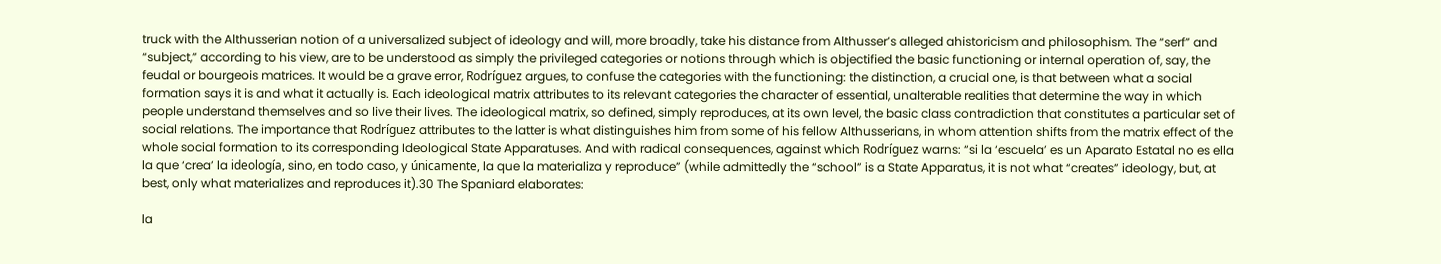truck with the Althusserian notion of a universalized subject of ideology and will, more broadly, take his distance from Althusser’s alleged ahistoricism and philosophism. The “serf” and “subject,” according to his view, are to be understood as simply the privileged categories or notions through which is objectified the basic functioning or internal operation of, say, the feudal or bourgeois matrices. It would be a grave error, Rodríguez argues, to confuse the categories with the functioning: the distinction, a crucial one, is that between what a social formation says it is and what it actually is. Each ideological matrix attributes to its relevant categories the character of essential, unalterable realities that determine the way in which people understand themselves and so live their lives. The ideological matrix, so defined, simply reproduces, at its own level, the basic class contradiction that constitutes a particular set of social relations. The importance that Rodríguez attributes to the latter is what distinguishes him from some of his fellow Althusserians, in whom attention shifts from the matrix effect of the whole social formation to its corresponding Ideological State Apparatuses. And with radical consequences, against which Rodríguez warns: “si la ‘escuela’ es un Aparato Estatal no es ella la que ‘crea’ la ideología, sino, en todo caso, y únicamente, la que la materializa y reproduce” (while admittedly the “school” is a State Apparatus, it is not what “creates” ideology, but, at best, only what materializes and reproduces it).30 The Spaniard elaborates:

la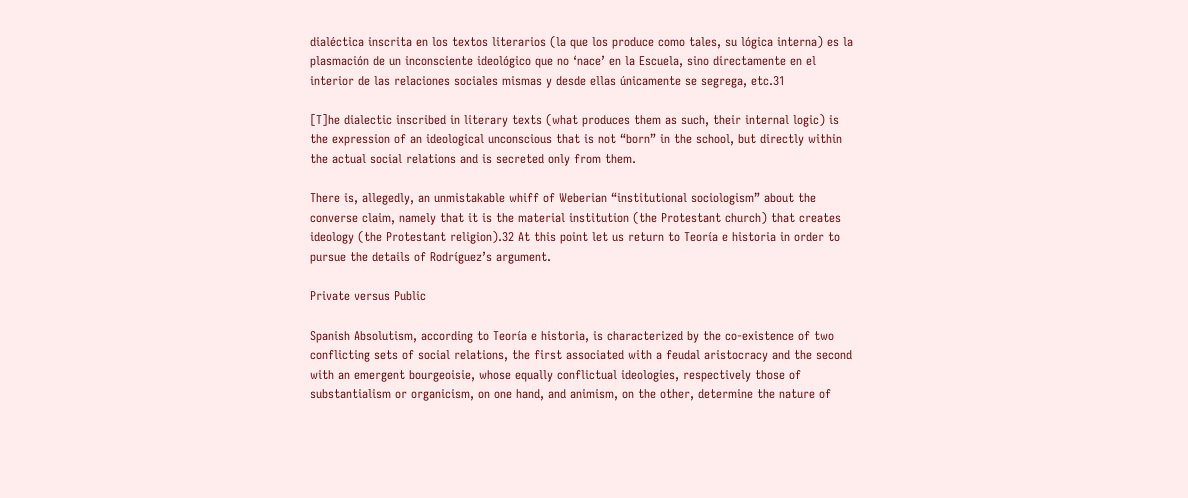dialéctica inscrita en los textos literarios (la que los produce como tales, su lógica interna) es la plasmación de un inconsciente ideológico que no ‘nace’ en la Escuela, sino directamente en el interior de las relaciones sociales mismas y desde ellas únicamente se segrega, etc.31

[T]he dialectic inscribed in literary texts (what produces them as such, their internal logic) is the expression of an ideological unconscious that is not “born” in the school, but directly within the actual social relations and is secreted only from them.

There is, allegedly, an unmistakable whiff of Weberian “institutional sociologism” about the converse claim, namely that it is the material institution (the Protestant church) that creates ideology (the Protestant religion).32 At this point let us return to Teoría e historia in order to pursue the details of Rodríguez’s argument.

Private versus Public

Spanish Absolutism, according to Teoría e historia, is characterized by the co-existence of two conflicting sets of social relations, the first associated with a feudal aristocracy and the second with an emergent bourgeoisie, whose equally conflictual ideologies, respectively those of substantialism or organicism, on one hand, and animism, on the other, determine the nature of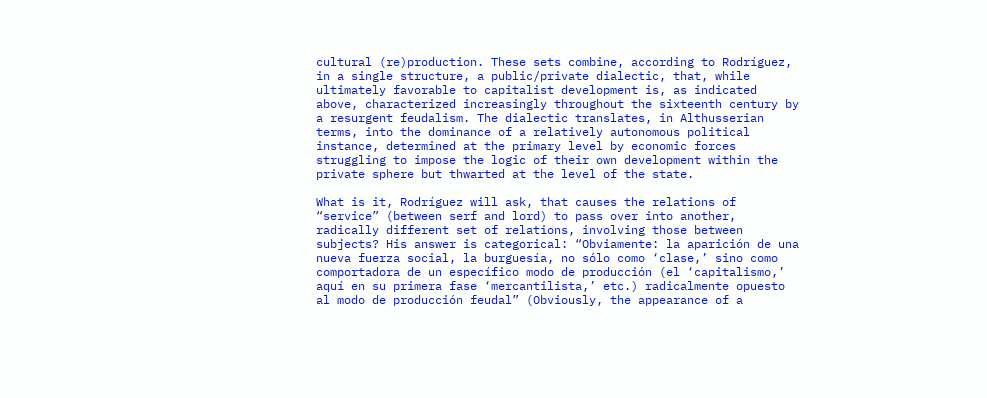cultural (re)production. These sets combine, according to Rodríguez, in a single structure, a public/private dialectic, that, while ultimately favorable to capitalist development is, as indicated above, characterized increasingly throughout the sixteenth century by a resurgent feudalism. The dialectic translates, in Althusserian terms, into the dominance of a relatively autonomous political instance, determined at the primary level by economic forces struggling to impose the logic of their own development within the private sphere but thwarted at the level of the state.

What is it, Rodríguez will ask, that causes the relations of “service” (between serf and lord) to pass over into another, radically different set of relations, involving those between subjects? His answer is categorical: “Obviamente: la aparición de una nueva fuerza social, la burguesía, no sólo como ‘clase,’ sino como comportadora de un específico modo de producción (el ‘capitalismo,’ aquí en su primera fase ‘mercantilista,’ etc.) radicalmente opuesto al modo de producción feudal” (Obviously, the appearance of a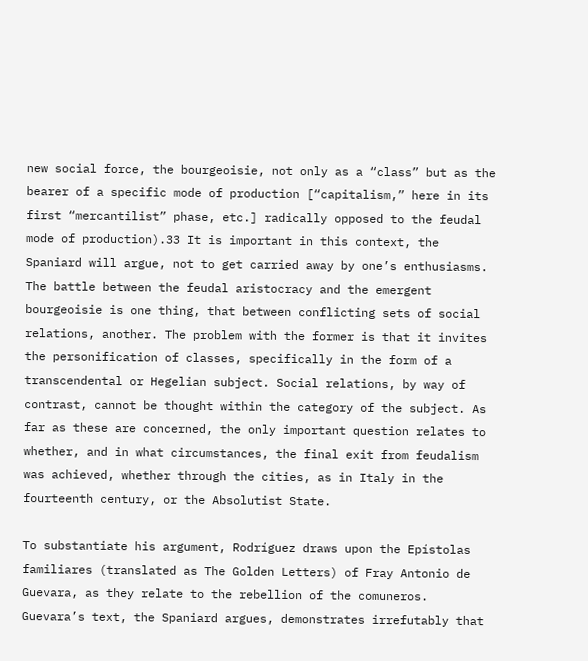new social force, the bourgeoisie, not only as a “class” but as the bearer of a specific mode of production [“capitalism,” here in its first “mercantilist” phase, etc.] radically opposed to the feudal mode of production).33 It is important in this context, the Spaniard will argue, not to get carried away by one’s enthusiasms. The battle between the feudal aristocracy and the emergent bourgeoisie is one thing, that between conflicting sets of social relations, another. The problem with the former is that it invites the personification of classes, specifically in the form of a transcendental or Hegelian subject. Social relations, by way of contrast, cannot be thought within the category of the subject. As far as these are concerned, the only important question relates to whether, and in what circumstances, the final exit from feudalism was achieved, whether through the cities, as in Italy in the fourteenth century, or the Absolutist State.

To substantiate his argument, Rodríguez draws upon the Epístolas familiares (translated as The Golden Letters) of Fray Antonio de Guevara, as they relate to the rebellion of the comuneros. Guevara’s text, the Spaniard argues, demonstrates irrefutably that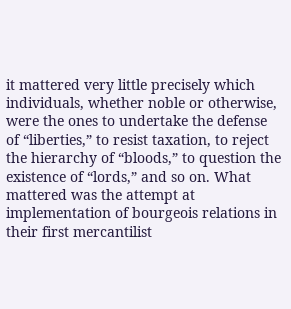it mattered very little precisely which individuals, whether noble or otherwise, were the ones to undertake the defense of “liberties,” to resist taxation, to reject the hierarchy of “bloods,” to question the existence of “lords,” and so on. What mattered was the attempt at implementation of bourgeois relations in their first mercantilist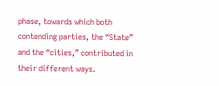phase, towards which both contending parties, the “State” and the “cities,” contributed in their different ways.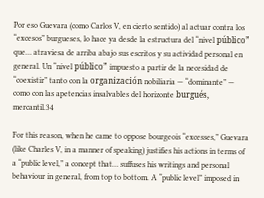Por eso Guevara (como Carlos V, en cierto sentido) al actuar contra los “excesos” burgueses, lo hace ya desde la estructura del “nivel público” que… atraviesa de arriba abajo sus escritos y su actividad personal en general. Un “nivel público” impuesto a partir de la necesidad de “coexistir” tanto con la organización nobiliaria — “dominante” — como con las apetencias insalvables del horizonte burgués, mercantil.34

For this reason, when he came to oppose bourgeois “excesses,” Guevara (like Charles V, in a manner of speaking) justifies his actions in terms of a “public level,” a concept that… suffuses his writings and personal behaviour in general, from top to bottom. A “public level” imposed in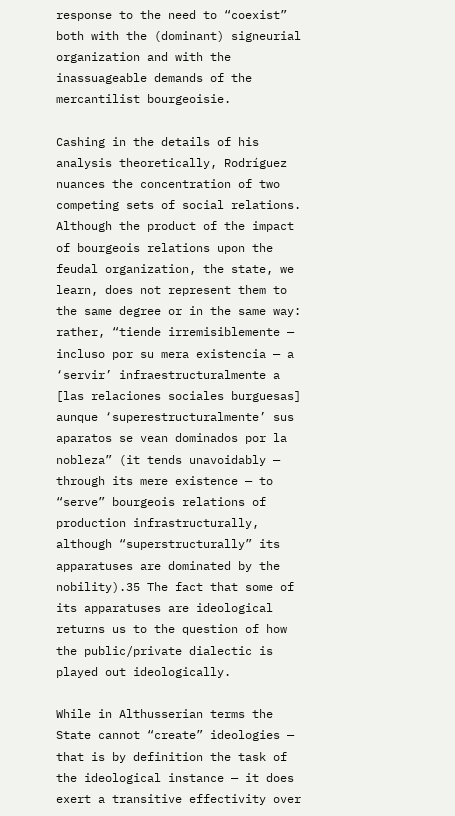response to the need to “coexist” both with the (dominant) signeurial organization and with the inassuageable demands of the mercantilist bourgeoisie.

Cashing in the details of his analysis theoretically, Rodríguez nuances the concentration of two competing sets of social relations. Although the product of the impact of bourgeois relations upon the feudal organization, the state, we learn, does not represent them to the same degree or in the same way: rather, “tiende irremisiblemente — incluso por su mera existencia — a ‘servir’ infraestructuralmente a [las relaciones sociales burguesas] aunque ‘superestructuralmente’ sus aparatos se vean dominados por la nobleza” (it tends unavoidably — through its mere existence — to “serve” bourgeois relations of production infrastructurally, although “superstructurally” its apparatuses are dominated by the nobility).35 The fact that some of its apparatuses are ideological returns us to the question of how the public/private dialectic is played out ideologically.

While in Althusserian terms the State cannot “create” ideologies — that is by definition the task of the ideological instance — it does exert a transitive effectivity over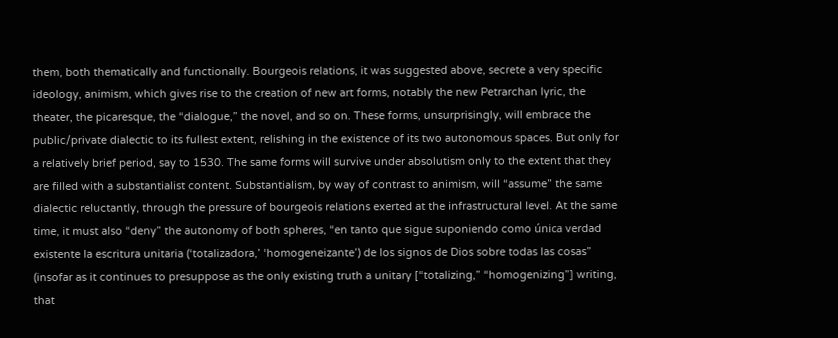them, both thematically and functionally. Bourgeois relations, it was suggested above, secrete a very specific ideology, animism, which gives rise to the creation of new art forms, notably the new Petrarchan lyric, the theater, the picaresque, the “dialogue,” the novel, and so on. These forms, unsurprisingly, will embrace the public/private dialectic to its fullest extent, relishing in the existence of its two autonomous spaces. But only for a relatively brief period, say to 1530. The same forms will survive under absolutism only to the extent that they are filled with a substantialist content. Substantialism, by way of contrast to animism, will “assume” the same dialectic reluctantly, through the pressure of bourgeois relations exerted at the infrastructural level. At the same time, it must also “deny” the autonomy of both spheres, “en tanto que sigue suponiendo como única verdad existente la escritura unitaria (‘totalizadora,’ ‘homogeneizante’) de los signos de Dios sobre todas las cosas” (insofar as it continues to presuppose as the only existing truth a unitary [“totalizing,” “homogenizing”] writing, that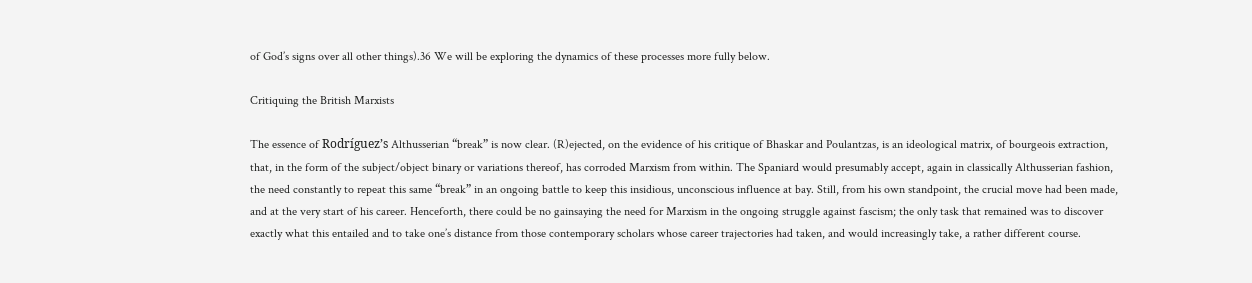of God’s signs over all other things).36 We will be exploring the dynamics of these processes more fully below.

Critiquing the British Marxists

The essence of Rodríguez’s Althusserian “break” is now clear. (R)ejected, on the evidence of his critique of Bhaskar and Poulantzas, is an ideological matrix, of bourgeois extraction, that, in the form of the subject/object binary or variations thereof, has corroded Marxism from within. The Spaniard would presumably accept, again in classically Althusserian fashion, the need constantly to repeat this same “break” in an ongoing battle to keep this insidious, unconscious influence at bay. Still, from his own standpoint, the crucial move had been made, and at the very start of his career. Henceforth, there could be no gainsaying the need for Marxism in the ongoing struggle against fascism; the only task that remained was to discover exactly what this entailed and to take one’s distance from those contemporary scholars whose career trajectories had taken, and would increasingly take, a rather different course.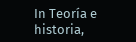In Teoría e historia,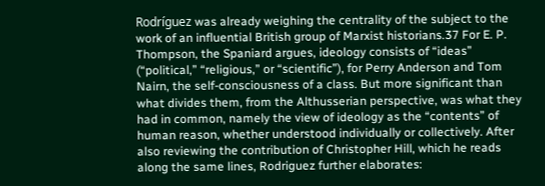Rodríguez was already weighing the centrality of the subject to the work of an influential British group of Marxist historians.37 For E. P. Thompson, the Spaniard argues, ideology consists of “ideas” (“political,” “religious,” or “scientific”), for Perry Anderson and Tom Nairn, the self-consciousness of a class. But more significant than what divides them, from the Althusserian perspective, was what they had in common, namely the view of ideology as the “contents” of human reason, whether understood individually or collectively. After also reviewing the contribution of Christopher Hill, which he reads along the same lines, Rodriguez further elaborates: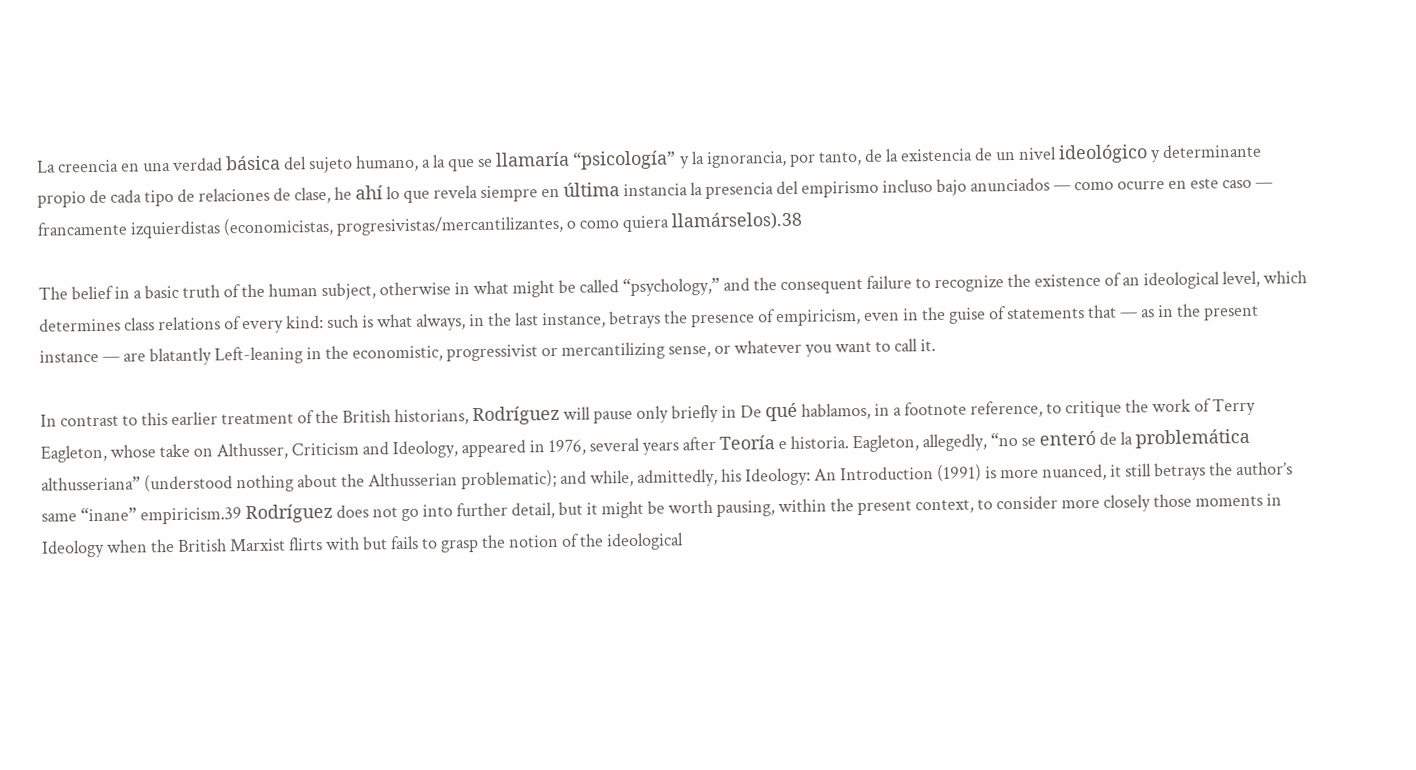La creencia en una verdad básica del sujeto humano, a la que se llamaría “psicología” y la ignorancia, por tanto, de la existencia de un nivel ideológico y determinante propio de cada tipo de relaciones de clase, he ahí lo que revela siempre en última instancia la presencia del empirismo incluso bajo anunciados — como ocurre en este caso — francamente izquierdistas (economicistas, progresivistas/mercantilizantes, o como quiera llamárselos).38

The belief in a basic truth of the human subject, otherwise in what might be called “psychology,” and the consequent failure to recognize the existence of an ideological level, which determines class relations of every kind: such is what always, in the last instance, betrays the presence of empiricism, even in the guise of statements that — as in the present instance — are blatantly Left-leaning in the economistic, progressivist or mercantilizing sense, or whatever you want to call it.

In contrast to this earlier treatment of the British historians, Rodríguez will pause only briefly in De qué hablamos, in a footnote reference, to critique the work of Terry Eagleton, whose take on Althusser, Criticism and Ideology, appeared in 1976, several years after Teoría e historia. Eagleton, allegedly, “no se enteró de la problemática althusseriana” (understood nothing about the Althusserian problematic); and while, admittedly, his Ideology: An Introduction (1991) is more nuanced, it still betrays the author’s same “inane” empiricism.39 Rodríguez does not go into further detail, but it might be worth pausing, within the present context, to consider more closely those moments in Ideology when the British Marxist flirts with but fails to grasp the notion of the ideological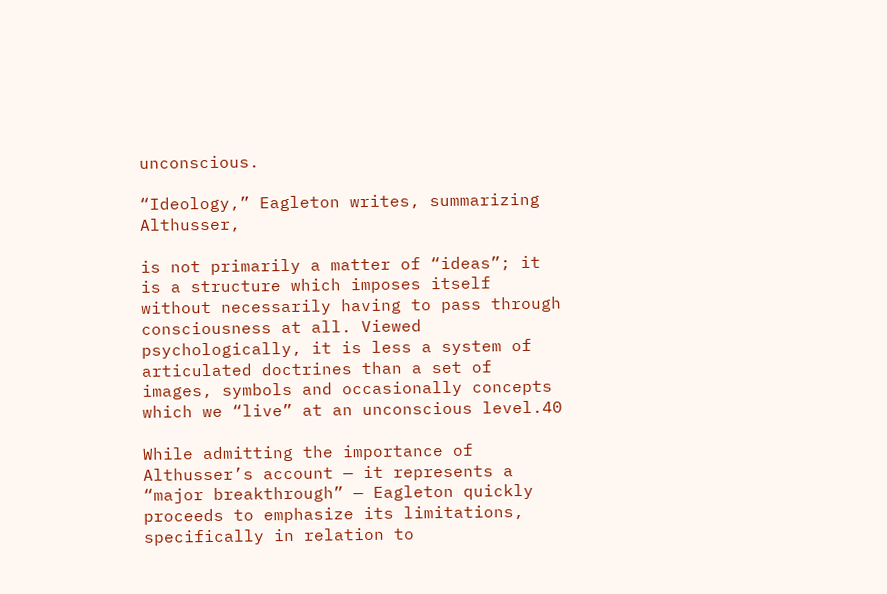unconscious.

“Ideology,” Eagleton writes, summarizing Althusser,

is not primarily a matter of “ideas”; it is a structure which imposes itself without necessarily having to pass through consciousness at all. Viewed psychologically, it is less a system of articulated doctrines than a set of images, symbols and occasionally concepts which we “live” at an unconscious level.40

While admitting the importance of Althusser’s account — it represents a “major breakthrough” — Eagleton quickly proceeds to emphasize its limitations, specifically in relation to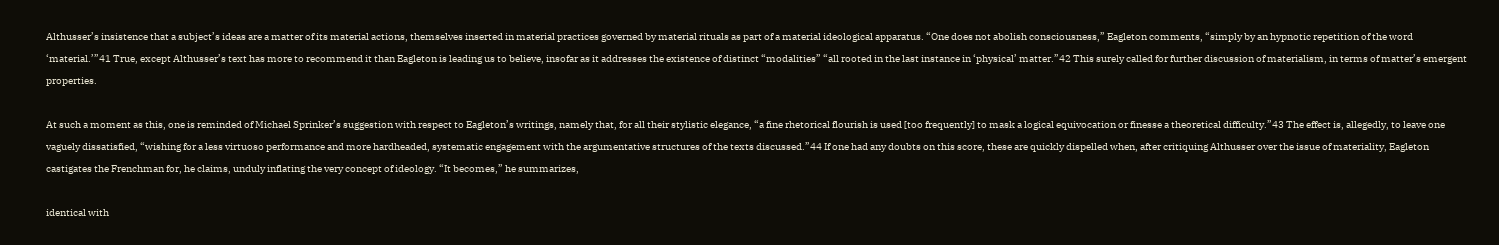Althusser’s insistence that a subject’s ideas are a matter of its material actions, themselves inserted in material practices governed by material rituals as part of a material ideological apparatus. “One does not abolish consciousness,” Eagleton comments, “simply by an hypnotic repetition of the word ‘material.’”41 True, except Althusser’s text has more to recommend it than Eagleton is leading us to believe, insofar as it addresses the existence of distinct “modalities” “all rooted in the last instance in ‘physical’ matter.”42 This surely called for further discussion of materialism, in terms of matter’s emergent properties.

At such a moment as this, one is reminded of Michael Sprinker’s suggestion with respect to Eagleton’s writings, namely that, for all their stylistic elegance, “a fine rhetorical flourish is used [too frequently] to mask a logical equivocation or finesse a theoretical difficulty.”43 The effect is, allegedly, to leave one vaguely dissatisfied, “wishing for a less virtuoso performance and more hardheaded, systematic engagement with the argumentative structures of the texts discussed.”44 If one had any doubts on this score, these are quickly dispelled when, after critiquing Althusser over the issue of materiality, Eagleton castigates the Frenchman for, he claims, unduly inflating the very concept of ideology. “It becomes,” he summarizes,

identical with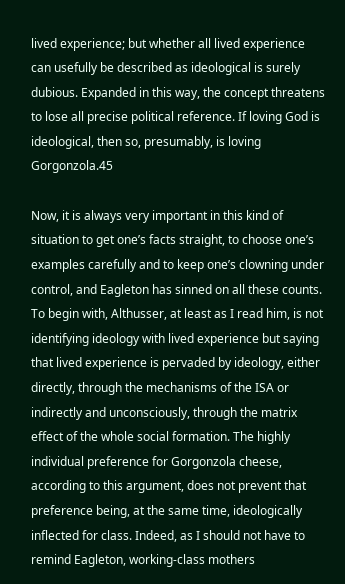lived experience; but whether all lived experience can usefully be described as ideological is surely dubious. Expanded in this way, the concept threatens to lose all precise political reference. If loving God is ideological, then so, presumably, is loving Gorgonzola.45

Now, it is always very important in this kind of situation to get one’s facts straight, to choose one’s examples carefully and to keep one’s clowning under control, and Eagleton has sinned on all these counts. To begin with, Althusser, at least as I read him, is not identifying ideology with lived experience but saying that lived experience is pervaded by ideology, either directly, through the mechanisms of the ISA or indirectly and unconsciously, through the matrix effect of the whole social formation. The highly individual preference for Gorgonzola cheese, according to this argument, does not prevent that preference being, at the same time, ideologically inflected for class. Indeed, as I should not have to remind Eagleton, working-class mothers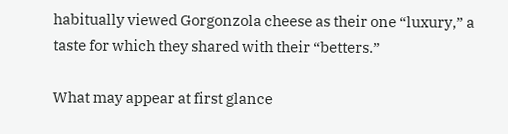habitually viewed Gorgonzola cheese as their one “luxury,” a taste for which they shared with their “betters.”

What may appear at first glance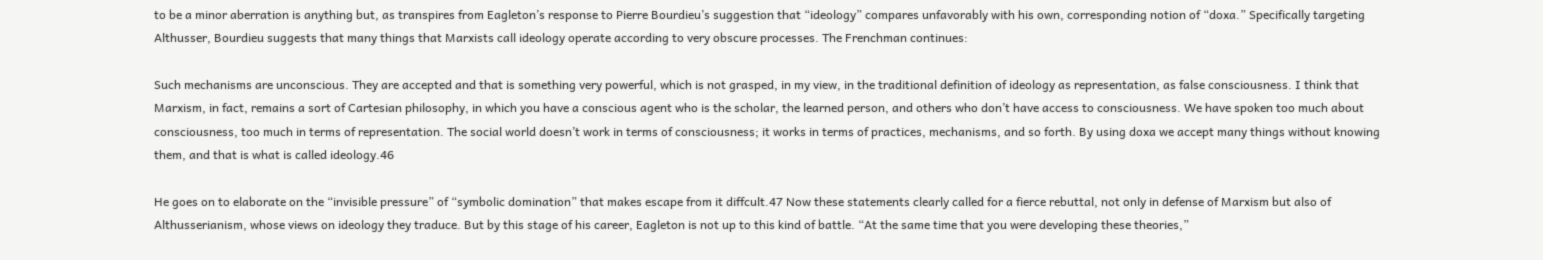to be a minor aberration is anything but, as transpires from Eagleton’s response to Pierre Bourdieu’s suggestion that “ideology” compares unfavorably with his own, corresponding notion of “doxa.” Specifically targeting Althusser, Bourdieu suggests that many things that Marxists call ideology operate according to very obscure processes. The Frenchman continues:

Such mechanisms are unconscious. They are accepted and that is something very powerful, which is not grasped, in my view, in the traditional definition of ideology as representation, as false consciousness. I think that Marxism, in fact, remains a sort of Cartesian philosophy, in which you have a conscious agent who is the scholar, the learned person, and others who don’t have access to consciousness. We have spoken too much about consciousness, too much in terms of representation. The social world doesn’t work in terms of consciousness; it works in terms of practices, mechanisms, and so forth. By using doxa we accept many things without knowing them, and that is what is called ideology.46

He goes on to elaborate on the “invisible pressure” of “symbolic domination” that makes escape from it diffcult.47 Now these statements clearly called for a fierce rebuttal, not only in defense of Marxism but also of Althusserianism, whose views on ideology they traduce. But by this stage of his career, Eagleton is not up to this kind of battle. “At the same time that you were developing these theories,”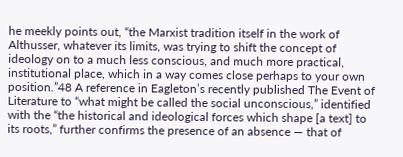he meekly points out, “the Marxist tradition itself in the work of Althusser, whatever its limits, was trying to shift the concept of ideology on to a much less conscious, and much more practical, institutional place, which in a way comes close perhaps to your own position.”48 A reference in Eagleton’s recently published The Event of Literature to “what might be called the social unconscious,” identified with the “the historical and ideological forces which shape [a text] to its roots,” further confirms the presence of an absence — that of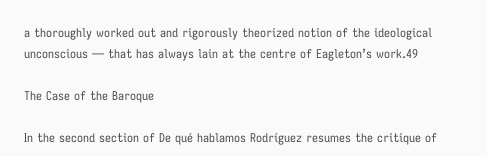a thoroughly worked out and rigorously theorized notion of the ideological unconscious — that has always lain at the centre of Eagleton’s work.49

The Case of the Baroque

In the second section of De qué hablamos Rodríguez resumes the critique of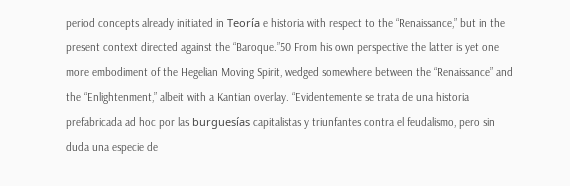period concepts already initiated in Teoría e historia with respect to the “Renaissance,” but in the present context directed against the “Baroque.”50 From his own perspective the latter is yet one more embodiment of the Hegelian Moving Spirit, wedged somewhere between the “Renaissance” and the “Enlightenment,” albeit with a Kantian overlay. “Evidentemente se trata de una historia prefabricada ad hoc por las burguesías capitalistas y triunfantes contra el feudalismo, pero sin duda una especie de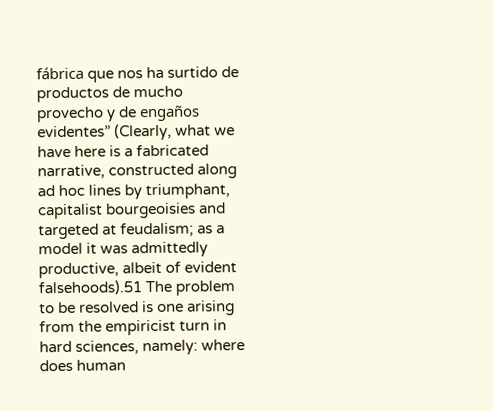fábrica que nos ha surtido de productos de mucho provecho y de engaños evidentes” (Clearly, what we have here is a fabricated narrative, constructed along ad hoc lines by triumphant, capitalist bourgeoisies and targeted at feudalism; as a model it was admittedly productive, albeit of evident falsehoods).51 The problem to be resolved is one arising from the empiricist turn in hard sciences, namely: where does human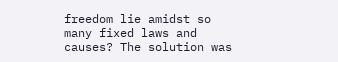freedom lie amidst so many fixed laws and causes? The solution was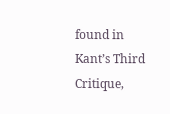found in Kant’s Third Critique,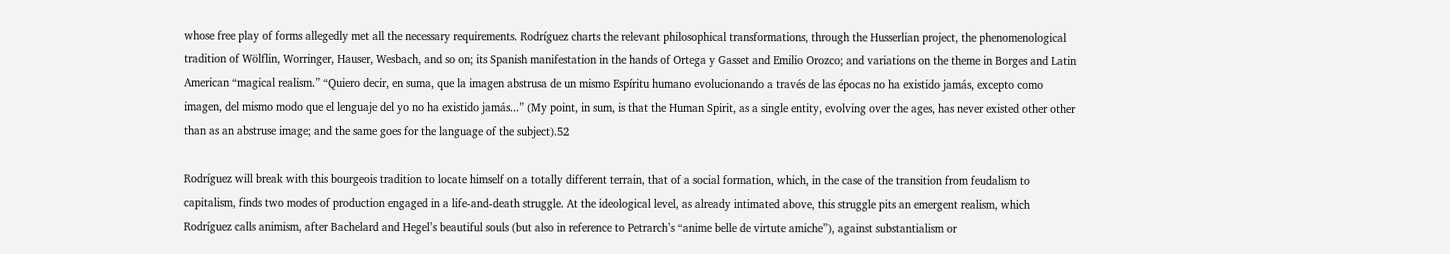whose free play of forms allegedly met all the necessary requirements. Rodríguez charts the relevant philosophical transformations, through the Husserlian project, the phenomenological tradition of Wölflin, Worringer, Hauser, Wesbach, and so on; its Spanish manifestation in the hands of Ortega y Gasset and Emilio Orozco; and variations on the theme in Borges and Latin American “magical realism.” “Quiero decir, en suma, que la imagen abstrusa de un mismo Espíritu humano evolucionando a través de las épocas no ha existido jamás, excepto como imagen, del mismo modo que el lenguaje del yo no ha existido jamás...” (My point, in sum, is that the Human Spirit, as a single entity, evolving over the ages, has never existed other other than as an abstruse image; and the same goes for the language of the subject).52

Rodríguez will break with this bourgeois tradition to locate himself on a totally different terrain, that of a social formation, which, in the case of the transition from feudalism to capitalism, finds two modes of production engaged in a life-and-death struggle. At the ideological level, as already intimated above, this struggle pits an emergent realism, which Rodríguez calls animism, after Bachelard and Hegel’s beautiful souls (but also in reference to Petrarch’s “anime belle de virtute amiche”), against substantialism or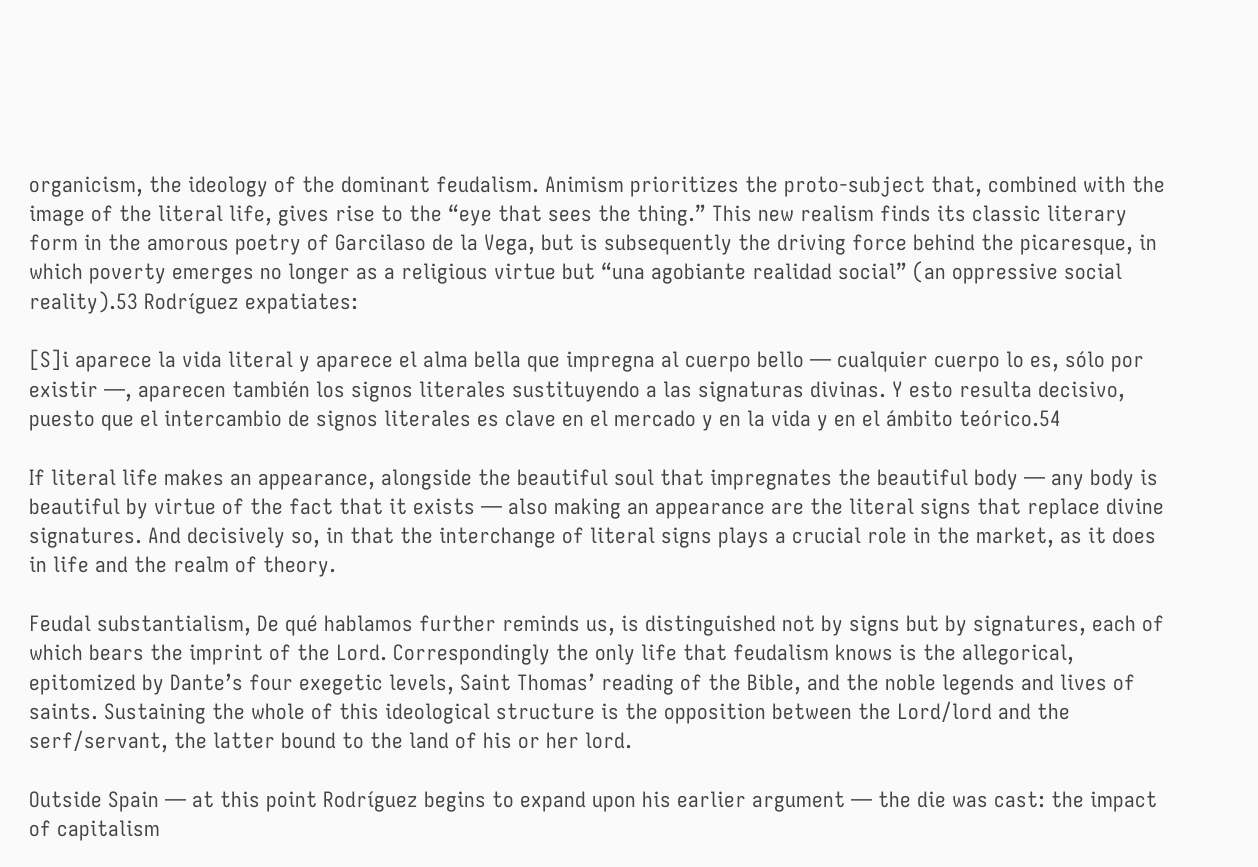organicism, the ideology of the dominant feudalism. Animism prioritizes the proto-subject that, combined with the image of the literal life, gives rise to the “eye that sees the thing.” This new realism finds its classic literary form in the amorous poetry of Garcilaso de la Vega, but is subsequently the driving force behind the picaresque, in which poverty emerges no longer as a religious virtue but “una agobiante realidad social” (an oppressive social reality).53 Rodríguez expatiates:

[S]i aparece la vida literal y aparece el alma bella que impregna al cuerpo bello — cualquier cuerpo lo es, sólo por existir —, aparecen también los signos literales sustituyendo a las signaturas divinas. Y esto resulta decisivo, puesto que el intercambio de signos literales es clave en el mercado y en la vida y en el ámbito teórico.54

If literal life makes an appearance, alongside the beautiful soul that impregnates the beautiful body — any body is beautiful by virtue of the fact that it exists — also making an appearance are the literal signs that replace divine signatures. And decisively so, in that the interchange of literal signs plays a crucial role in the market, as it does in life and the realm of theory.

Feudal substantialism, De qué hablamos further reminds us, is distinguished not by signs but by signatures, each of which bears the imprint of the Lord. Correspondingly the only life that feudalism knows is the allegorical, epitomized by Dante’s four exegetic levels, Saint Thomas’ reading of the Bible, and the noble legends and lives of saints. Sustaining the whole of this ideological structure is the opposition between the Lord/lord and the serf/servant, the latter bound to the land of his or her lord.

Outside Spain — at this point Rodríguez begins to expand upon his earlier argument — the die was cast: the impact of capitalism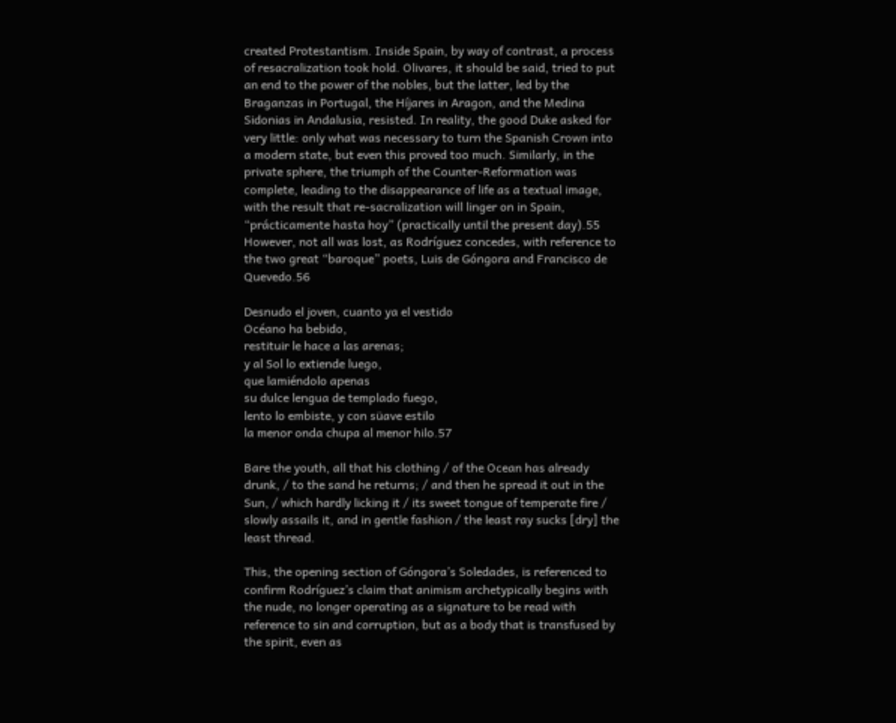created Protestantism. Inside Spain, by way of contrast, a process of resacralization took hold. Olivares, it should be said, tried to put an end to the power of the nobles, but the latter, led by the Braganzas in Portugal, the Híjares in Aragon, and the Medina Sidonias in Andalusia, resisted. In reality, the good Duke asked for very little: only what was necessary to turn the Spanish Crown into a modern state, but even this proved too much. Similarly, in the private sphere, the triumph of the Counter-Reformation was complete, leading to the disappearance of life as a textual image, with the result that re-sacralization will linger on in Spain, “prácticamente hasta hoy” (practically until the present day).55 However, not all was lost, as Rodríguez concedes, with reference to the two great “baroque” poets, Luis de Góngora and Francisco de Quevedo.56

Desnudo el joven, cuanto ya el vestido
Océano ha bebido,
restituir le hace a las arenas;
y al Sol lo extiende luego,
que lamiéndolo apenas
su dulce lengua de templado fuego,
lento lo embiste, y con süave estilo
la menor onda chupa al menor hilo.57

Bare the youth, all that his clothing / of the Ocean has already drunk, / to the sand he returns; / and then he spread it out in the Sun, / which hardly licking it / its sweet tongue of temperate fire / slowly assails it, and in gentle fashion / the least ray sucks [dry] the least thread.

This, the opening section of Góngora’s Soledades, is referenced to confirm Rodríguez’s claim that animism archetypically begins with the nude, no longer operating as a signature to be read with reference to sin and corruption, but as a body that is transfused by the spirit, even as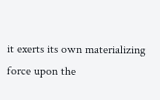it exerts its own materializing force upon the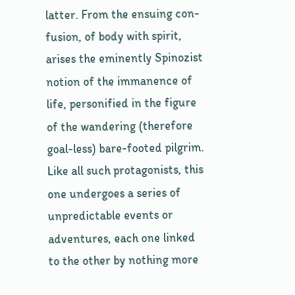latter. From the ensuing con-fusion, of body with spirit, arises the eminently Spinozist notion of the immanence of life, personified in the figure of the wandering (therefore goal-less) bare-footed pilgrim. Like all such protagonists, this one undergoes a series of unpredictable events or adventures, each one linked to the other by nothing more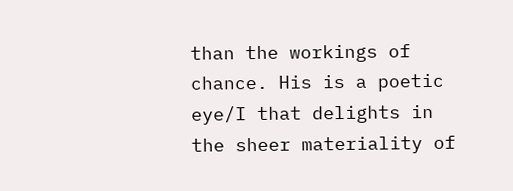than the workings of chance. His is a poetic eye/I that delights in the sheer materiality of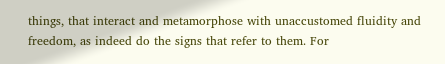things, that interact and metamorphose with unaccustomed fluidity and freedom, as indeed do the signs that refer to them. For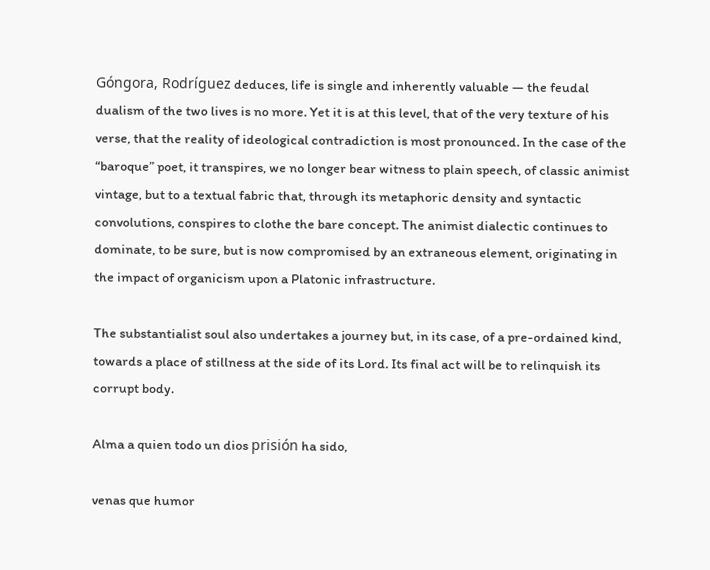Góngora, Rodríguez deduces, life is single and inherently valuable — the feudal dualism of the two lives is no more. Yet it is at this level, that of the very texture of his verse, that the reality of ideological contradiction is most pronounced. In the case of the “baroque” poet, it transpires, we no longer bear witness to plain speech, of classic animist vintage, but to a textual fabric that, through its metaphoric density and syntactic convolutions, conspires to clothe the bare concept. The animist dialectic continues to dominate, to be sure, but is now compromised by an extraneous element, originating in the impact of organicism upon a Platonic infrastructure.

The substantialist soul also undertakes a journey but, in its case, of a pre-ordained kind, towards a place of stillness at the side of its Lord. Its final act will be to relinquish its corrupt body.

Alma a quien todo un dios prisión ha sido,

venas que humor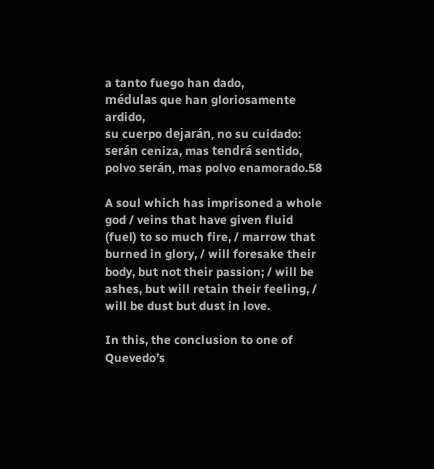a tanto fuego han dado,
médulas que han gloriosamente ardido,
su cuerpo dejarán, no su cuidado:
serán ceniza, mas tendrá sentido,
polvo serán, mas polvo enamorado.58

A soul which has imprisoned a whole god / veins that have given fluid (fuel) to so much fire, / marrow that burned in glory, / will foresake their body, but not their passion; / will be ashes, but will retain their feeling, / will be dust but dust in love.

In this, the conclusion to one of Quevedo’s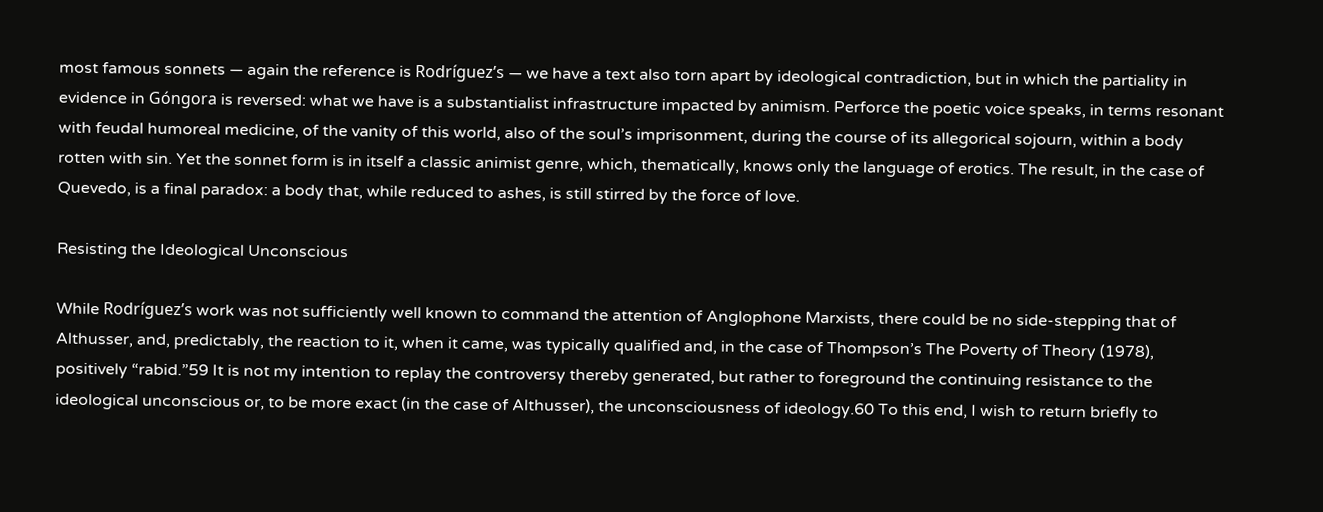most famous sonnets — again the reference is Rodríguez’s — we have a text also torn apart by ideological contradiction, but in which the partiality in evidence in Góngora is reversed: what we have is a substantialist infrastructure impacted by animism. Perforce the poetic voice speaks, in terms resonant with feudal humoreal medicine, of the vanity of this world, also of the soul’s imprisonment, during the course of its allegorical sojourn, within a body rotten with sin. Yet the sonnet form is in itself a classic animist genre, which, thematically, knows only the language of erotics. The result, in the case of Quevedo, is a final paradox: a body that, while reduced to ashes, is still stirred by the force of love.

Resisting the Ideological Unconscious

While Rodríguez’s work was not sufficiently well known to command the attention of Anglophone Marxists, there could be no side-stepping that of Althusser, and, predictably, the reaction to it, when it came, was typically qualified and, in the case of Thompson’s The Poverty of Theory (1978), positively “rabid.”59 It is not my intention to replay the controversy thereby generated, but rather to foreground the continuing resistance to the ideological unconscious or, to be more exact (in the case of Althusser), the unconsciousness of ideology.60 To this end, I wish to return briefly to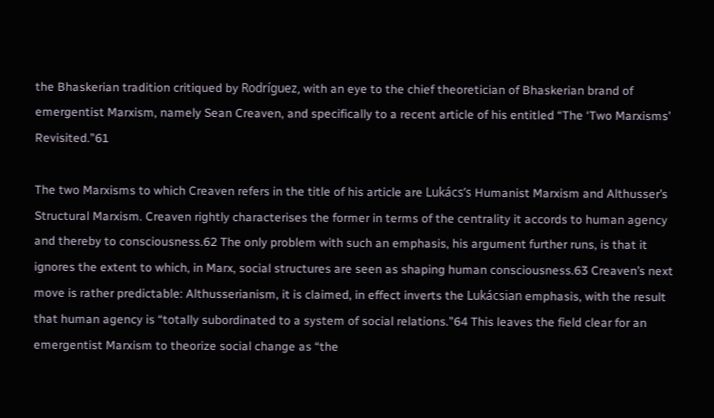the Bhaskerian tradition critiqued by Rodríguez, with an eye to the chief theoretician of Bhaskerian brand of emergentist Marxism, namely Sean Creaven, and specifically to a recent article of his entitled “The ‘Two Marxisms’ Revisited.”61

The two Marxisms to which Creaven refers in the title of his article are Lukács’s Humanist Marxism and Althusser’s Structural Marxism. Creaven rightly characterises the former in terms of the centrality it accords to human agency and thereby to consciousness.62 The only problem with such an emphasis, his argument further runs, is that it ignores the extent to which, in Marx, social structures are seen as shaping human consciousness.63 Creaven’s next move is rather predictable: Althusserianism, it is claimed, in effect inverts the Lukácsian emphasis, with the result that human agency is “totally subordinated to a system of social relations.”64 This leaves the field clear for an emergentist Marxism to theorize social change as “the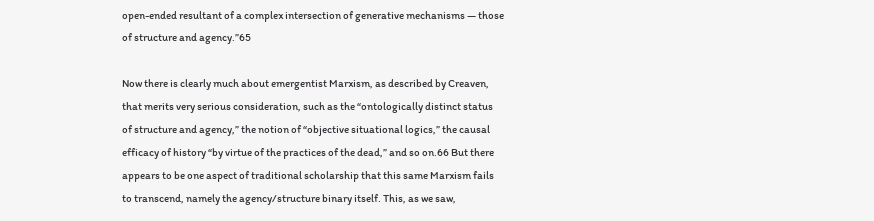open-ended resultant of a complex intersection of generative mechanisms — those of structure and agency.”65

Now there is clearly much about emergentist Marxism, as described by Creaven, that merits very serious consideration, such as the “ontologically distinct status of structure and agency,” the notion of “objective situational logics,” the causal efficacy of history “by virtue of the practices of the dead,” and so on.66 But there appears to be one aspect of traditional scholarship that this same Marxism fails to transcend, namely the agency/structure binary itself. This, as we saw,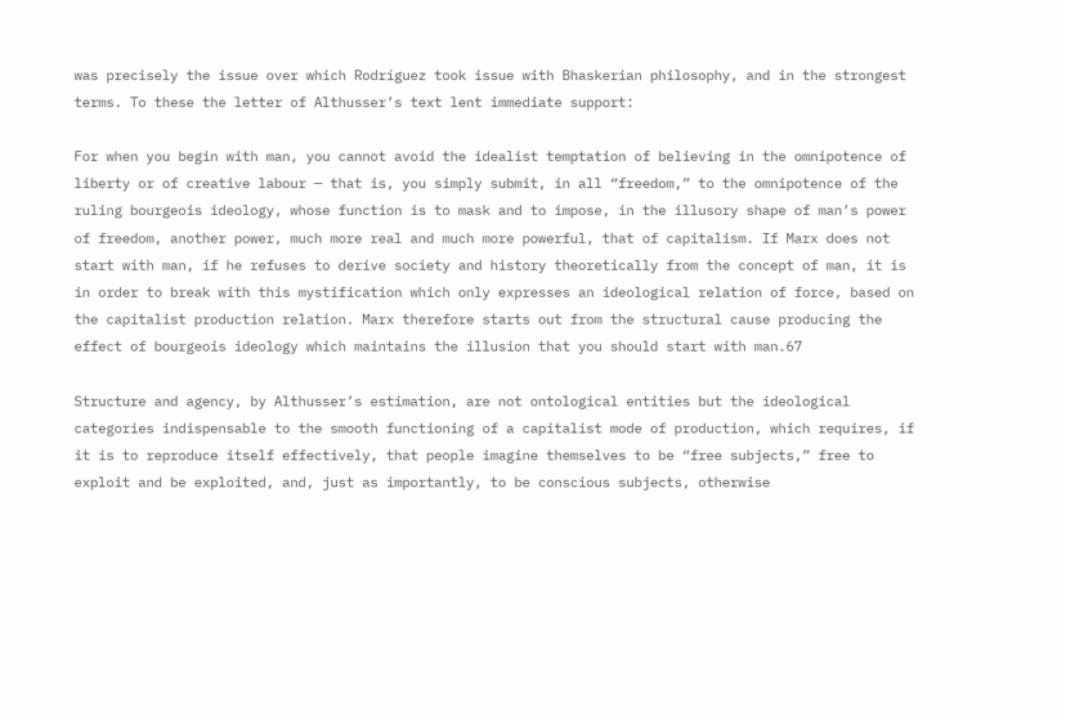was precisely the issue over which Rodríguez took issue with Bhaskerian philosophy, and in the strongest terms. To these the letter of Althusser’s text lent immediate support:

For when you begin with man, you cannot avoid the idealist temptation of believing in the omnipotence of liberty or of creative labour — that is, you simply submit, in all “freedom,” to the omnipotence of the ruling bourgeois ideology, whose function is to mask and to impose, in the illusory shape of man’s power of freedom, another power, much more real and much more powerful, that of capitalism. If Marx does not start with man, if he refuses to derive society and history theoretically from the concept of man, it is in order to break with this mystification which only expresses an ideological relation of force, based on the capitalist production relation. Marx therefore starts out from the structural cause producing the effect of bourgeois ideology which maintains the illusion that you should start with man.67

Structure and agency, by Althusser’s estimation, are not ontological entities but the ideological categories indispensable to the smooth functioning of a capitalist mode of production, which requires, if it is to reproduce itself effectively, that people imagine themselves to be “free subjects,” free to exploit and be exploited, and, just as importantly, to be conscious subjects, otherwise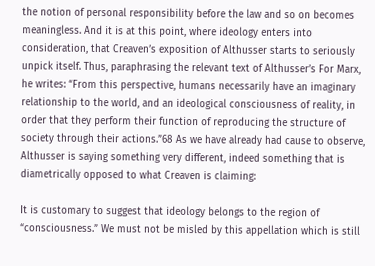the notion of personal responsibility before the law and so on becomes meaningless. And it is at this point, where ideology enters into consideration, that Creaven’s exposition of Althusser starts to seriously unpick itself. Thus, paraphrasing the relevant text of Althusser’s For Marx, he writes: “From this perspective, humans necessarily have an imaginary relationship to the world, and an ideological consciousness of reality, in order that they perform their function of reproducing the structure of society through their actions.”68 As we have already had cause to observe, Althusser is saying something very different, indeed something that is diametrically opposed to what Creaven is claiming:

It is customary to suggest that ideology belongs to the region of
“consciousness.” We must not be misled by this appellation which is still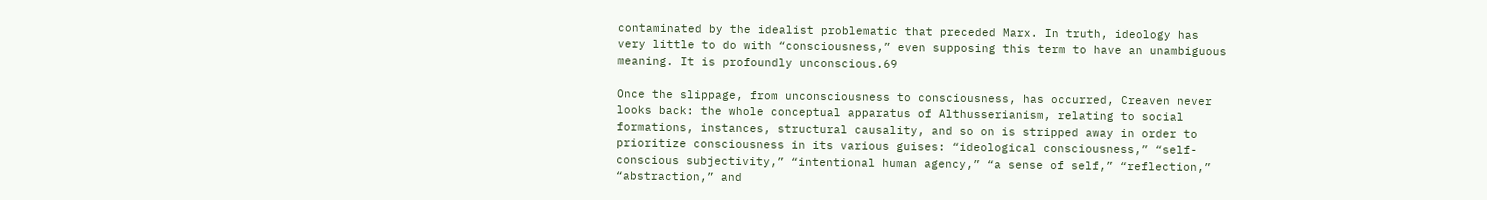contaminated by the idealist problematic that preceded Marx. In truth, ideology has very little to do with “consciousness,” even supposing this term to have an unambiguous meaning. It is profoundly unconscious.69

Once the slippage, from unconsciousness to consciousness, has occurred, Creaven never looks back: the whole conceptual apparatus of Althusserianism, relating to social formations, instances, structural causality, and so on is stripped away in order to prioritize consciousness in its various guises: “ideological consciousness,” “self-conscious subjectivity,” “intentional human agency,” “a sense of self,” “reflection,” “abstraction,” and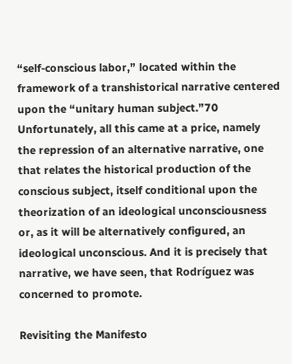“self-conscious labor,” located within the framework of a transhistorical narrative centered upon the “unitary human subject.”70 Unfortunately, all this came at a price, namely the repression of an alternative narrative, one that relates the historical production of the conscious subject, itself conditional upon the theorization of an ideological unconsciousness or, as it will be alternatively configured, an ideological unconscious. And it is precisely that narrative, we have seen, that Rodríguez was concerned to promote.

Revisiting the Manifesto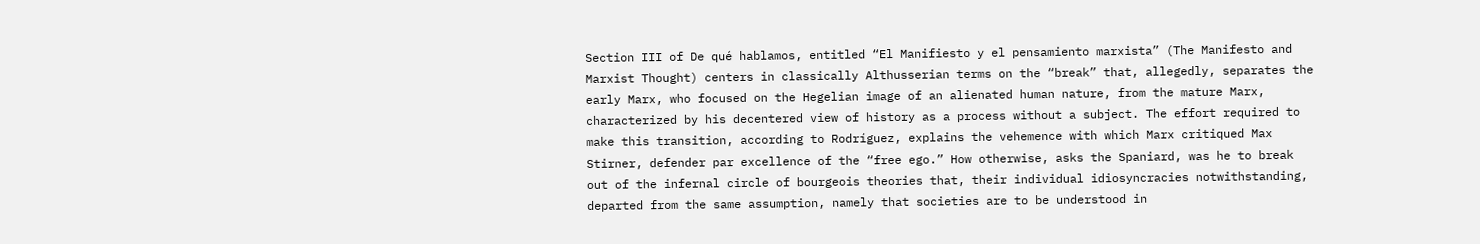Section III of De qué hablamos, entitled “El Manifiesto y el pensamiento marxista” (The Manifesto and Marxist Thought) centers in classically Althusserian terms on the “break” that, allegedly, separates the early Marx, who focused on the Hegelian image of an alienated human nature, from the mature Marx, characterized by his decentered view of history as a process without a subject. The effort required to make this transition, according to Rodríguez, explains the vehemence with which Marx critiqued Max Stirner, defender par excellence of the “free ego.” How otherwise, asks the Spaniard, was he to break out of the infernal circle of bourgeois theories that, their individual idiosyncracies notwithstanding, departed from the same assumption, namely that societies are to be understood in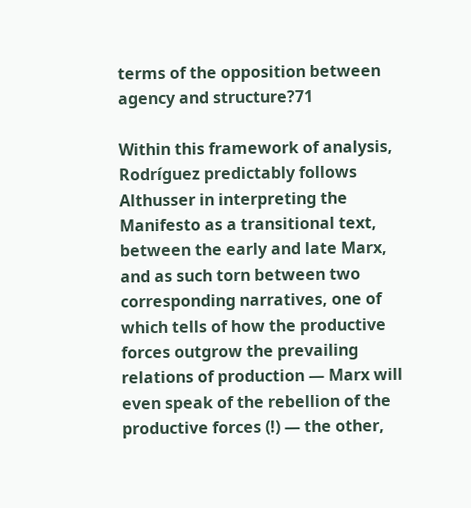terms of the opposition between agency and structure?71

Within this framework of analysis, Rodríguez predictably follows Althusser in interpreting the Manifesto as a transitional text, between the early and late Marx, and as such torn between two corresponding narratives, one of which tells of how the productive forces outgrow the prevailing relations of production — Marx will even speak of the rebellion of the productive forces (!) — the other,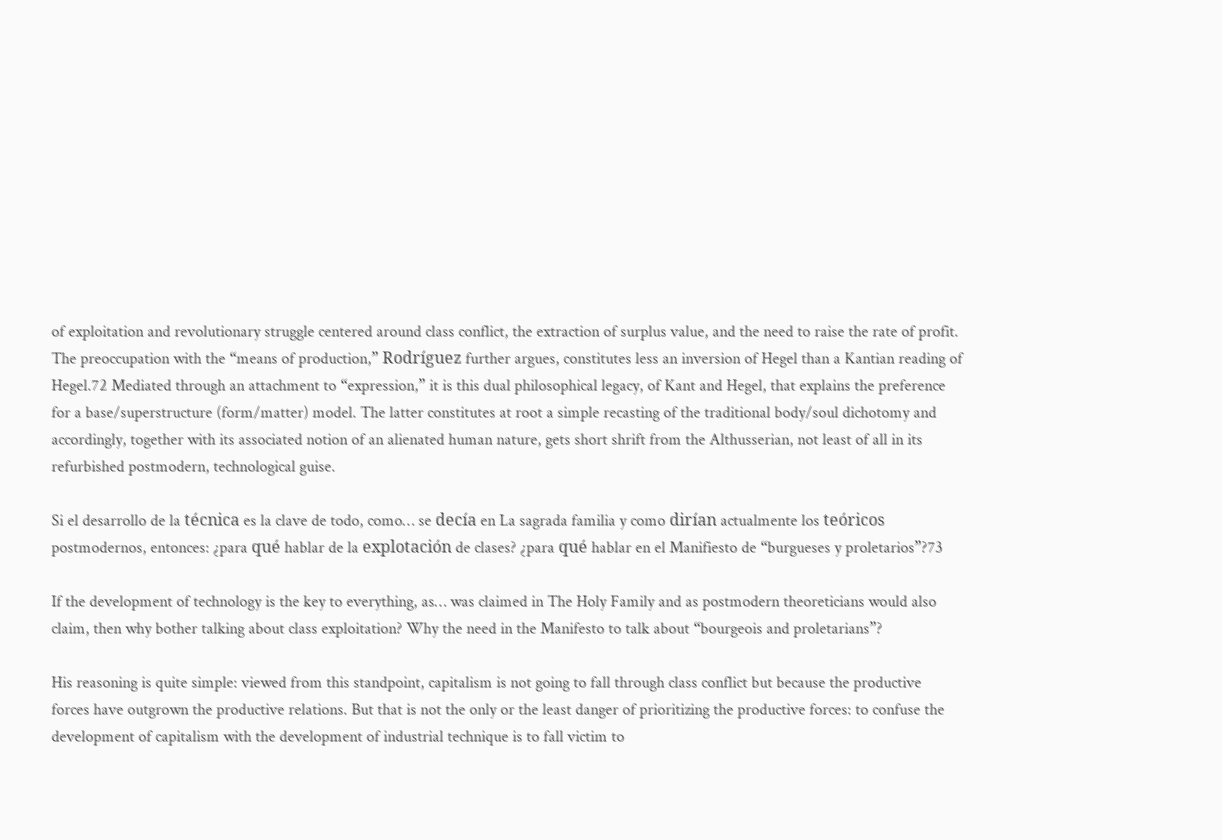of exploitation and revolutionary struggle centered around class conflict, the extraction of surplus value, and the need to raise the rate of profit. The preoccupation with the “means of production,” Rodríguez further argues, constitutes less an inversion of Hegel than a Kantian reading of Hegel.72 Mediated through an attachment to “expression,” it is this dual philosophical legacy, of Kant and Hegel, that explains the preference for a base/superstructure (form/matter) model. The latter constitutes at root a simple recasting of the traditional body/soul dichotomy and accordingly, together with its associated notion of an alienated human nature, gets short shrift from the Althusserian, not least of all in its refurbished postmodern, technological guise.

Si el desarrollo de la técnica es la clave de todo, como… se decía en La sagrada familia y como dirían actualmente los teóricos postmodernos, entonces: ¿para qué hablar de la explotación de clases? ¿para qué hablar en el Manifiesto de “burgueses y proletarios”?73

If the development of technology is the key to everything, as… was claimed in The Holy Family and as postmodern theoreticians would also claim, then why bother talking about class exploitation? Why the need in the Manifesto to talk about “bourgeois and proletarians”?

His reasoning is quite simple: viewed from this standpoint, capitalism is not going to fall through class conflict but because the productive forces have outgrown the productive relations. But that is not the only or the least danger of prioritizing the productive forces: to confuse the development of capitalism with the development of industrial technique is to fall victim to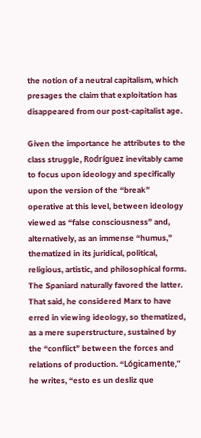the notion of a neutral capitalism, which presages the claim that exploitation has disappeared from our post-capitalist age.

Given the importance he attributes to the class struggle, Rodríguez inevitably came to focus upon ideology and specifically upon the version of the “break” operative at this level, between ideology viewed as “false consciousness” and, alternatively, as an immense “humus,” thematized in its juridical, political, religious, artistic, and philosophical forms. The Spaniard naturally favored the latter. That said, he considered Marx to have erred in viewing ideology, so thematized, as a mere superstructure, sustained by the “conflict” between the forces and relations of production. “Lógicamente,” he writes, “esto es un desliz que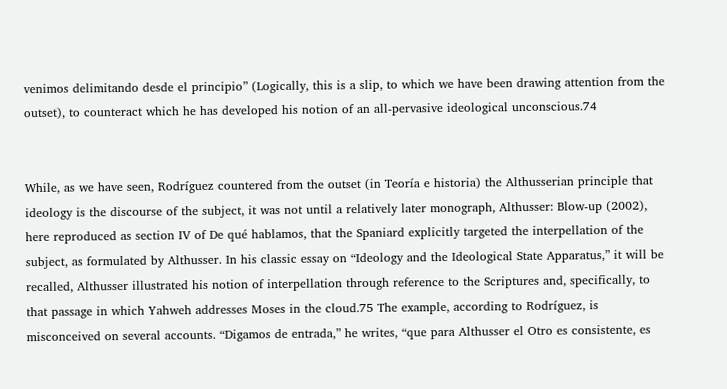venimos delimitando desde el principio” (Logically, this is a slip, to which we have been drawing attention from the outset), to counteract which he has developed his notion of an all-pervasive ideological unconscious.74


While, as we have seen, Rodríguez countered from the outset (in Teoría e historia) the Althusserian principle that ideology is the discourse of the subject, it was not until a relatively later monograph, Althusser: Blow-up (2002), here reproduced as section IV of De qué hablamos, that the Spaniard explicitly targeted the interpellation of the subject, as formulated by Althusser. In his classic essay on “Ideology and the Ideological State Apparatus,” it will be recalled, Althusser illustrated his notion of interpellation through reference to the Scriptures and, specifically, to that passage in which Yahweh addresses Moses in the cloud.75 The example, according to Rodríguez, is misconceived on several accounts. “Digamos de entrada,” he writes, “que para Althusser el Otro es consistente, es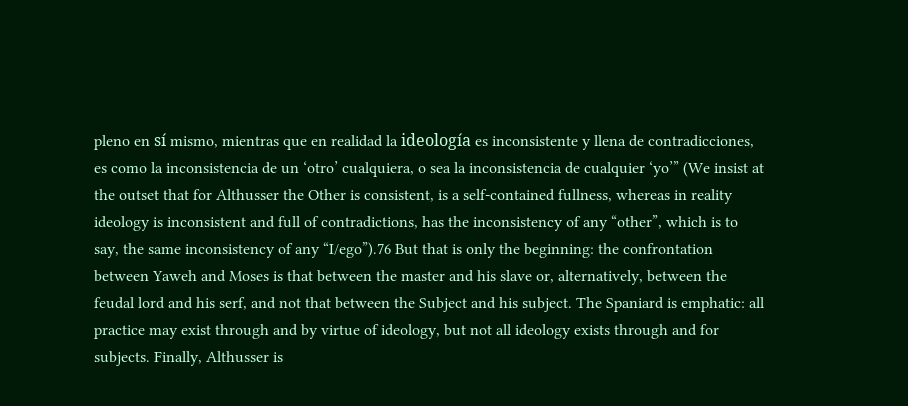pleno en sí mismo, mientras que en realidad la ideología es inconsistente y llena de contradicciones, es como la inconsistencia de un ‘otro’ cualquiera, o sea la inconsistencia de cualquier ‘yo’” (We insist at the outset that for Althusser the Other is consistent, is a self-contained fullness, whereas in reality ideology is inconsistent and full of contradictions, has the inconsistency of any “other”, which is to say, the same inconsistency of any “I/ego”).76 But that is only the beginning: the confrontation between Yaweh and Moses is that between the master and his slave or, alternatively, between the feudal lord and his serf, and not that between the Subject and his subject. The Spaniard is emphatic: all practice may exist through and by virtue of ideology, but not all ideology exists through and for subjects. Finally, Althusser is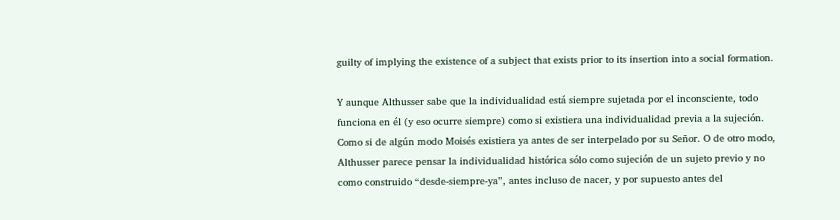guilty of implying the existence of a subject that exists prior to its insertion into a social formation.

Y aunque Althusser sabe que la individualidad está siempre sujetada por el inconsciente, todo funciona en él (y eso ocurre siempre) como si existiera una individualidad previa a la sujeción. Como si de algún modo Moisés existiera ya antes de ser interpelado por su Señor. O de otro modo, Althusser parece pensar la individualidad histórica sólo como sujeción de un sujeto previo y no como construido “desde-siempre-ya”, antes incluso de nacer, y por supuesto antes del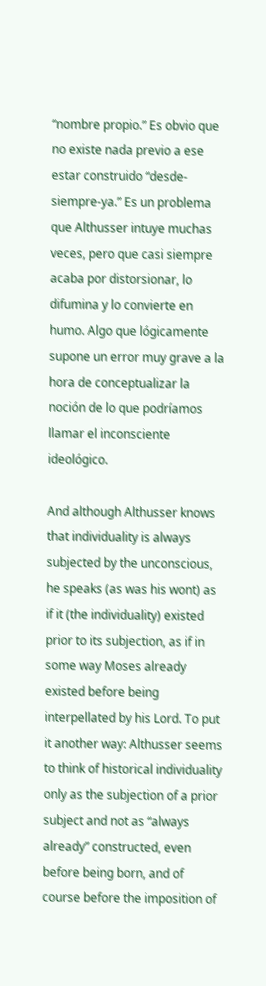“nombre propio.” Es obvio que no existe nada previo a ese estar construido “desde-siempre-ya.” Es un problema que Althusser intuye muchas veces, pero que casi siempre acaba por distorsionar, lo difumina y lo convierte en humo. Algo que lógicamente supone un error muy grave a la hora de conceptualizar la noción de lo que podríamos llamar el inconsciente ideológico.

And although Althusser knows that individuality is always subjected by the unconscious, he speaks (as was his wont) as if it (the individuality) existed prior to its subjection, as if in some way Moses already existed before being interpellated by his Lord. To put it another way: Althusser seems to think of historical individuality only as the subjection of a prior subject and not as “always already” constructed, even before being born, and of course before the imposition of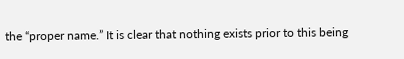the “proper name.” It is clear that nothing exists prior to this being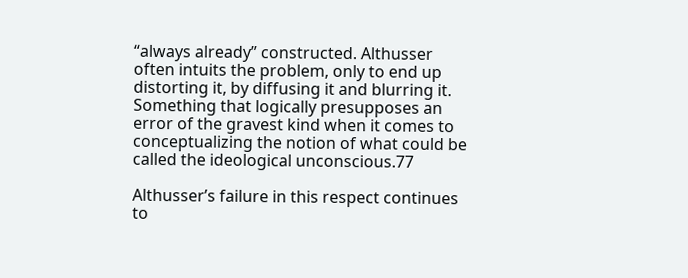“always already” constructed. Althusser often intuits the problem, only to end up distorting it, by diffusing it and blurring it. Something that logically presupposes an error of the gravest kind when it comes to conceptualizing the notion of what could be called the ideological unconscious.77

Althusser’s failure in this respect continues to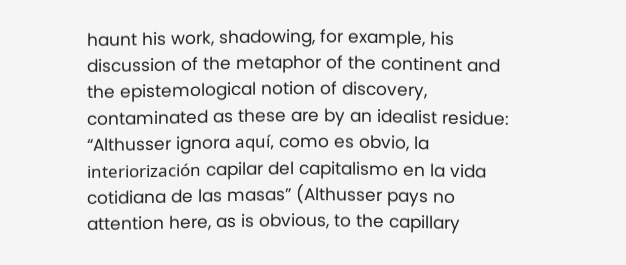haunt his work, shadowing, for example, his discussion of the metaphor of the continent and the epistemological notion of discovery, contaminated as these are by an idealist residue: “Althusser ignora aquí, como es obvio, la interiorización capilar del capitalismo en la vida cotidiana de las masas” (Althusser pays no attention here, as is obvious, to the capillary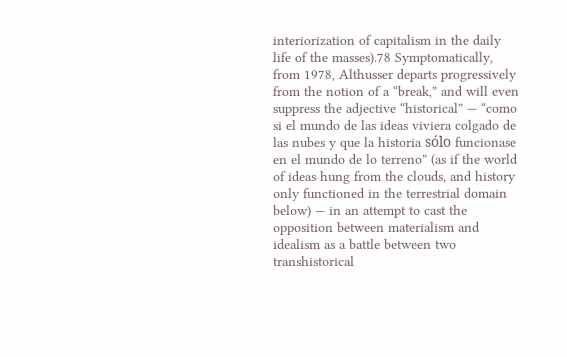interiorization of capitalism in the daily life of the masses).78 Symptomatically, from 1978, Althusser departs progressively from the notion of a “break,” and will even suppress the adjective “historical” — “como si el mundo de las ideas viviera colgado de las nubes y que la historia sólo funcionase en el mundo de lo terreno” (as if the world of ideas hung from the clouds, and history only functioned in the terrestrial domain below) — in an attempt to cast the opposition between materialism and idealism as a battle between two transhistorical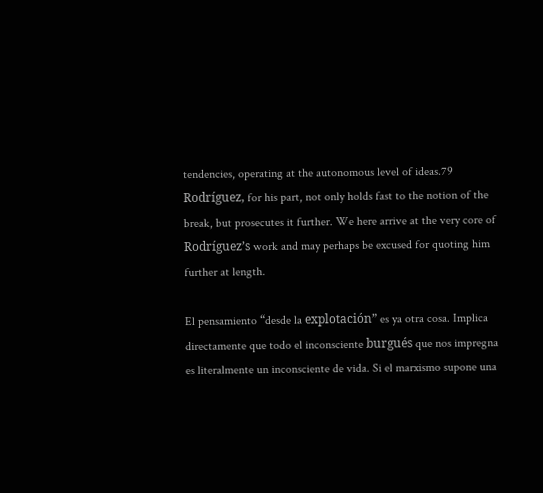tendencies, operating at the autonomous level of ideas.79 Rodríguez, for his part, not only holds fast to the notion of the break, but prosecutes it further. We here arrive at the very core of Rodríguez’s work and may perhaps be excused for quoting him further at length.

El pensamiento “desde la explotación” es ya otra cosa. Implica directamente que todo el inconsciente burgués que nos impregna es literalmente un inconsciente de vida. Si el marxismo supone una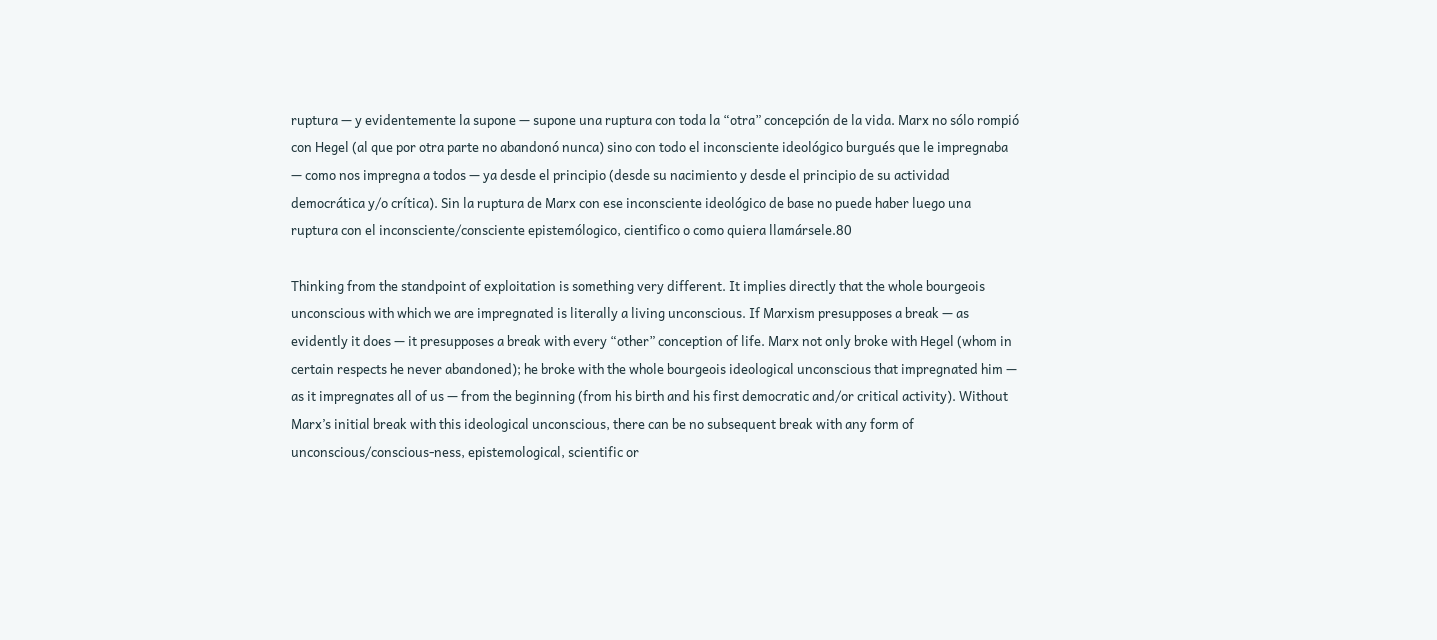ruptura — y evidentemente la supone — supone una ruptura con toda la “otra” concepción de la vida. Marx no sólo rompió con Hegel (al que por otra parte no abandonó nunca) sino con todo el inconsciente ideológico burgués que le impregnaba — como nos impregna a todos — ya desde el principio (desde su nacimiento y desde el principio de su actividad democrática y/o crítica). Sin la ruptura de Marx con ese inconsciente ideológico de base no puede haber luego una ruptura con el inconsciente/consciente epistemólogico, cientifico o como quiera llamársele.80

Thinking from the standpoint of exploitation is something very different. It implies directly that the whole bourgeois unconscious with which we are impregnated is literally a living unconscious. If Marxism presupposes a break — as evidently it does — it presupposes a break with every “other” conception of life. Marx not only broke with Hegel (whom in certain respects he never abandoned); he broke with the whole bourgeois ideological unconscious that impregnated him — as it impregnates all of us — from the beginning (from his birth and his first democratic and/or critical activity). Without Marx’s initial break with this ideological unconscious, there can be no subsequent break with any form of unconscious/conscious-ness, epistemological, scientific or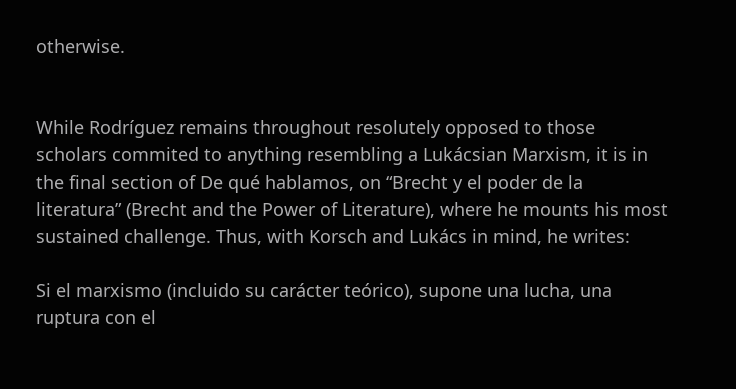otherwise.


While Rodríguez remains throughout resolutely opposed to those scholars commited to anything resembling a Lukácsian Marxism, it is in the final section of De qué hablamos, on “Brecht y el poder de la literatura” (Brecht and the Power of Literature), where he mounts his most sustained challenge. Thus, with Korsch and Lukács in mind, he writes:

Si el marxismo (incluido su carácter teórico), supone una lucha, una ruptura con el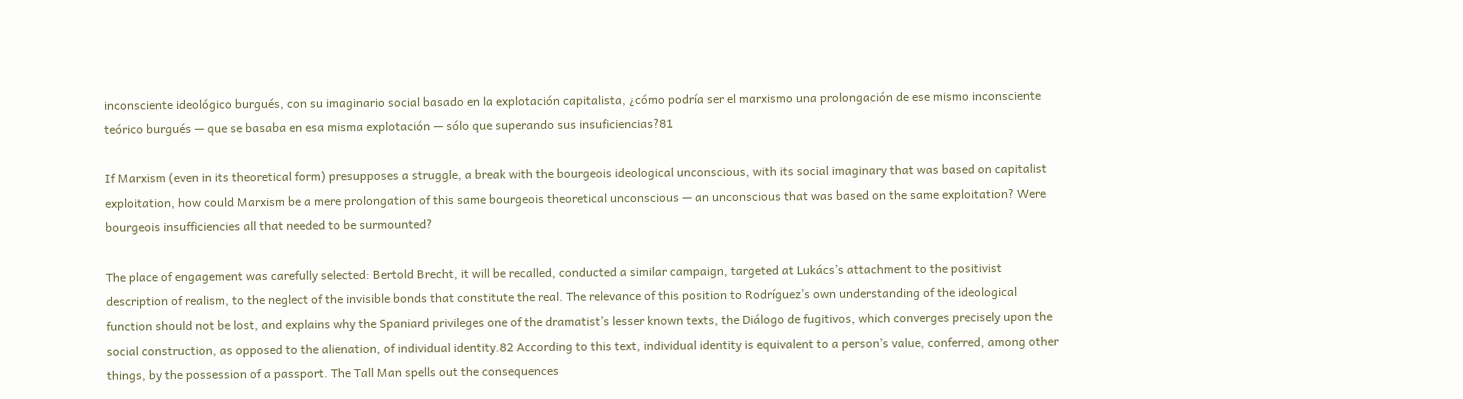inconsciente ideológico burgués, con su imaginario social basado en la explotación capitalista, ¿cómo podría ser el marxismo una prolongación de ese mismo inconsciente teórico burgués — que se basaba en esa misma explotación — sólo que superando sus insuficiencias?81

If Marxism (even in its theoretical form) presupposes a struggle, a break with the bourgeois ideological unconscious, with its social imaginary that was based on capitalist exploitation, how could Marxism be a mere prolongation of this same bourgeois theoretical unconscious — an unconscious that was based on the same exploitation? Were bourgeois insufficiencies all that needed to be surmounted?

The place of engagement was carefully selected: Bertold Brecht, it will be recalled, conducted a similar campaign, targeted at Lukács’s attachment to the positivist description of realism, to the neglect of the invisible bonds that constitute the real. The relevance of this position to Rodríguez’s own understanding of the ideological function should not be lost, and explains why the Spaniard privileges one of the dramatist’s lesser known texts, the Diálogo de fugitivos, which converges precisely upon the social construction, as opposed to the alienation, of individual identity.82 According to this text, individual identity is equivalent to a person’s value, conferred, among other things, by the possession of a passport. The Tall Man spells out the consequences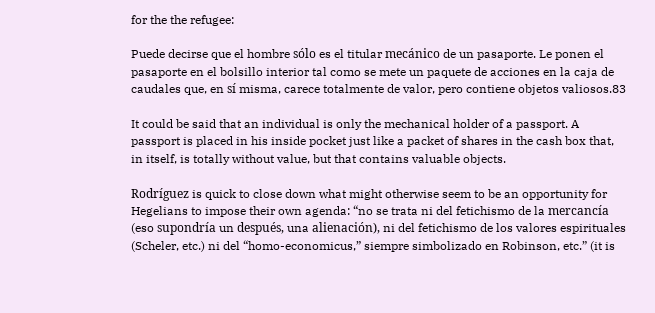for the the refugee:

Puede decirse que el hombre sólo es el titular mecánico de un pasaporte. Le ponen el pasaporte en el bolsillo interior tal como se mete un paquete de acciones en la caja de caudales que, en sí misma, carece totalmente de valor, pero contiene objetos valiosos.83

It could be said that an individual is only the mechanical holder of a passport. A passport is placed in his inside pocket just like a packet of shares in the cash box that, in itself, is totally without value, but that contains valuable objects.

Rodríguez is quick to close down what might otherwise seem to be an opportunity for Hegelians to impose their own agenda: “no se trata ni del fetichismo de la mercancía (eso supondría un después, una alienación), ni del fetichismo de los valores espirituales (Scheler, etc.) ni del “homo-economicus,” siempre simbolizado en Robinson, etc.” (it is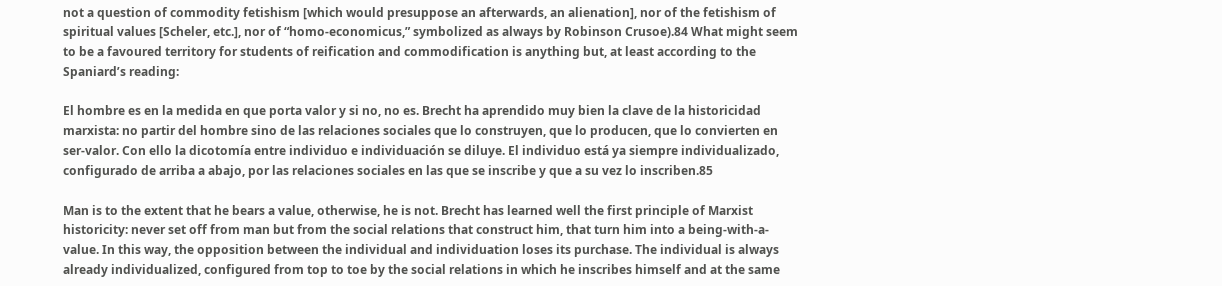not a question of commodity fetishism [which would presuppose an afterwards, an alienation], nor of the fetishism of spiritual values [Scheler, etc.], nor of “homo-economicus,” symbolized as always by Robinson Crusoe).84 What might seem to be a favoured territory for students of reification and commodification is anything but, at least according to the Spaniard’s reading:

El hombre es en la medida en que porta valor y si no, no es. Brecht ha aprendido muy bien la clave de la historicidad marxista: no partir del hombre sino de las relaciones sociales que lo construyen, que lo producen, que lo convierten en ser-valor. Con ello la dicotomía entre individuo e individuación se diluye. El individuo está ya siempre individualizado, configurado de arriba a abajo, por las relaciones sociales en las que se inscribe y que a su vez lo inscriben.85

Man is to the extent that he bears a value, otherwise, he is not. Brecht has learned well the first principle of Marxist historicity: never set off from man but from the social relations that construct him, that turn him into a being-with-a-value. In this way, the opposition between the individual and individuation loses its purchase. The individual is always already individualized, configured from top to toe by the social relations in which he inscribes himself and at the same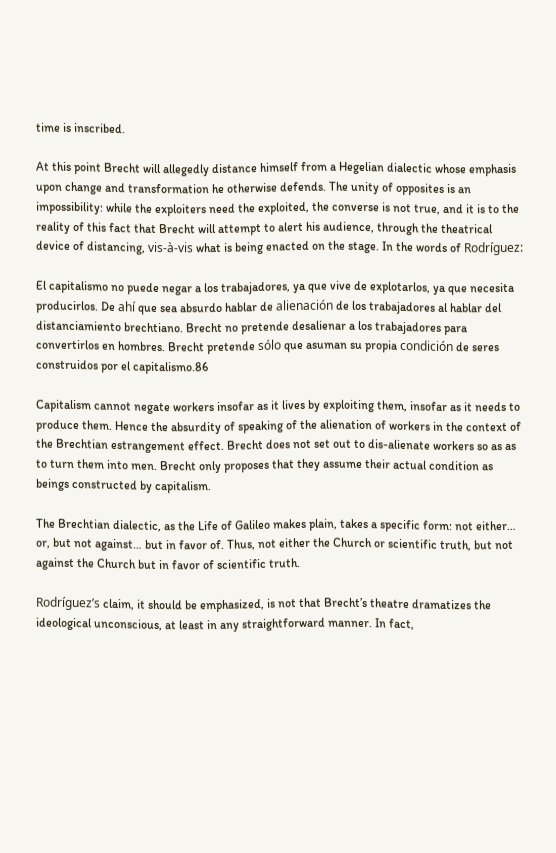time is inscribed.

At this point Brecht will allegedly distance himself from a Hegelian dialectic whose emphasis upon change and transformation he otherwise defends. The unity of opposites is an impossibility: while the exploiters need the exploited, the converse is not true, and it is to the reality of this fact that Brecht will attempt to alert his audience, through the theatrical device of distancing, vis-à-vis what is being enacted on the stage. In the words of Rodríguez:

El capitalismo no puede negar a los trabajadores, ya que vive de explotarlos, ya que necesita producirlos. De ahí que sea absurdo hablar de alienación de los trabajadores al hablar del distanciamiento brechtiano. Brecht no pretende desalienar a los trabajadores para convertirlos en hombres. Brecht pretende sólo que asuman su propia condición de seres construidos por el capitalismo.86

Capitalism cannot negate workers insofar as it lives by exploiting them, insofar as it needs to produce them. Hence the absurdity of speaking of the alienation of workers in the context of the Brechtian estrangement effect. Brecht does not set out to dis-alienate workers so as as to turn them into men. Brecht only proposes that they assume their actual condition as beings constructed by capitalism.

The Brechtian dialectic, as the Life of Galileo makes plain, takes a specific form: not either… or, but not against… but in favor of. Thus, not either the Church or scientific truth, but not against the Church but in favor of scientific truth.

Rodríguez’s claim, it should be emphasized, is not that Brecht’s theatre dramatizes the ideological unconscious, at least in any straightforward manner. In fact,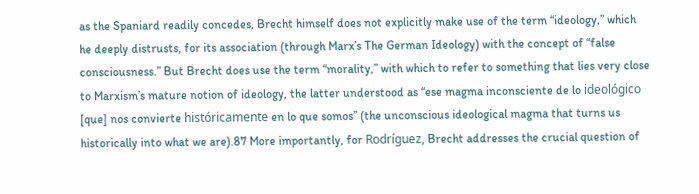as the Spaniard readily concedes, Brecht himself does not explicitly make use of the term “ideology,” which he deeply distrusts, for its association (through Marx’s The German Ideology) with the concept of “false consciousness.” But Brecht does use the term “morality,” with which to refer to something that lies very close to Marxism’s mature notion of ideology, the latter understood as “ese magma inconsciente de lo ideológico [que] nos convierte históricamente en lo que somos” (the unconscious ideological magma that turns us historically into what we are).87 More importantly, for Rodríguez, Brecht addresses the crucial question of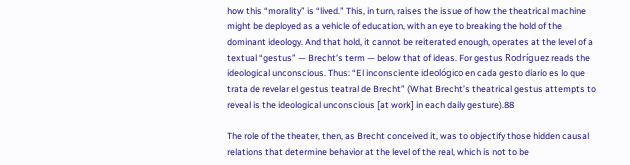how this “morality” is “lived.” This, in turn, raises the issue of how the theatrical machine might be deployed as a vehicle of education, with an eye to breaking the hold of the dominant ideology. And that hold, it cannot be reiterated enough, operates at the level of a textual “gestus” — Brecht’s term — below that of ideas. For gestus Rodríguez reads the ideological unconscious. Thus: “El inconsciente ideológico en cada gesto diario es lo que trata de revelar el gestus teatral de Brecht” (What Brecht’s theatrical gestus attempts to reveal is the ideological unconscious [at work] in each daily gesture).88

The role of the theater, then, as Brecht conceived it, was to objectify those hidden causal relations that determine behavior at the level of the real, which is not to be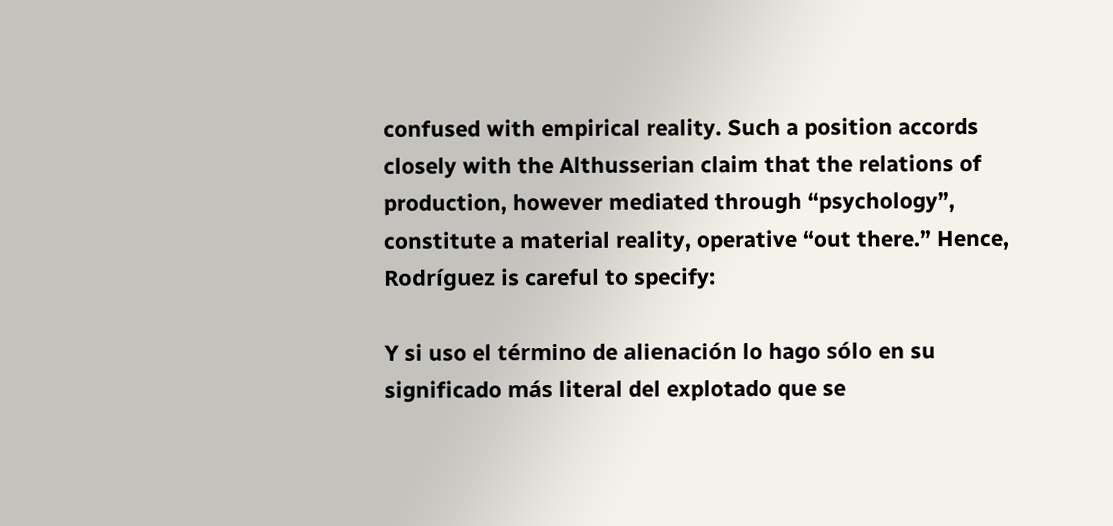confused with empirical reality. Such a position accords closely with the Althusserian claim that the relations of production, however mediated through “psychology”, constitute a material reality, operative “out there.” Hence, Rodríguez is careful to specify:

Y si uso el término de alienación lo hago sólo en su significado más literal del explotado que se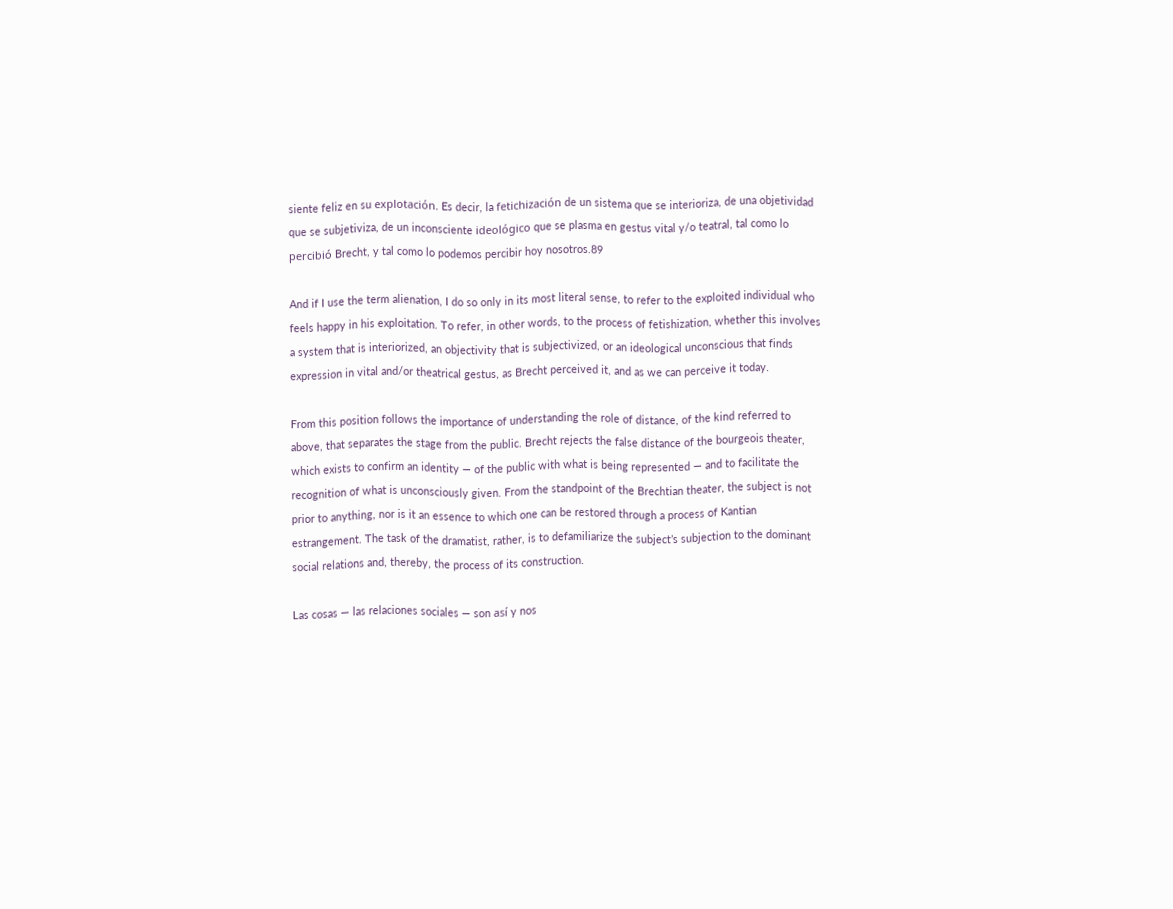siente feliz en su explotación. Es decir, la fetichización de un sistema que se interioriza, de una objetividad que se subjetiviza, de un inconsciente ideológico que se plasma en gestus vital y/o teatral, tal como lo percibió Brecht, y tal como lo podemos percibir hoy nosotros.89

And if I use the term alienation, I do so only in its most literal sense, to refer to the exploited individual who feels happy in his exploitation. To refer, in other words, to the process of fetishization, whether this involves a system that is interiorized, an objectivity that is subjectivized, or an ideological unconscious that finds expression in vital and/or theatrical gestus, as Brecht perceived it, and as we can perceive it today.

From this position follows the importance of understanding the role of distance, of the kind referred to above, that separates the stage from the public. Brecht rejects the false distance of the bourgeois theater, which exists to confirm an identity — of the public with what is being represented — and to facilitate the recognition of what is unconsciously given. From the standpoint of the Brechtian theater, the subject is not prior to anything, nor is it an essence to which one can be restored through a process of Kantian estrangement. The task of the dramatist, rather, is to defamiliarize the subject’s subjection to the dominant social relations and, thereby, the process of its construction.

Las cosas — las relaciones sociales — son así y nos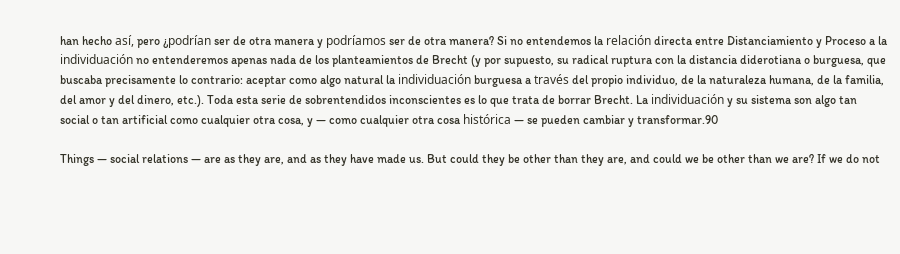han hecho así, pero ¿podrían ser de otra manera y podríamos ser de otra manera? Si no entendemos la relación directa entre Distanciamiento y Proceso a la individuación no entenderemos apenas nada de los planteamientos de Brecht (y por supuesto, su radical ruptura con la distancia diderotiana o burguesa, que buscaba precisamente lo contrario: aceptar como algo natural la individuación burguesa a través del propio individuo, de la naturaleza humana, de la familia, del amor y del dinero, etc.). Toda esta serie de sobrentendidos inconscientes es lo que trata de borrar Brecht. La individuación y su sistema son algo tan social o tan artificial como cualquier otra cosa, y — como cualquier otra cosa histórica — se pueden cambiar y transformar.90

Things — social relations — are as they are, and as they have made us. But could they be other than they are, and could we be other than we are? If we do not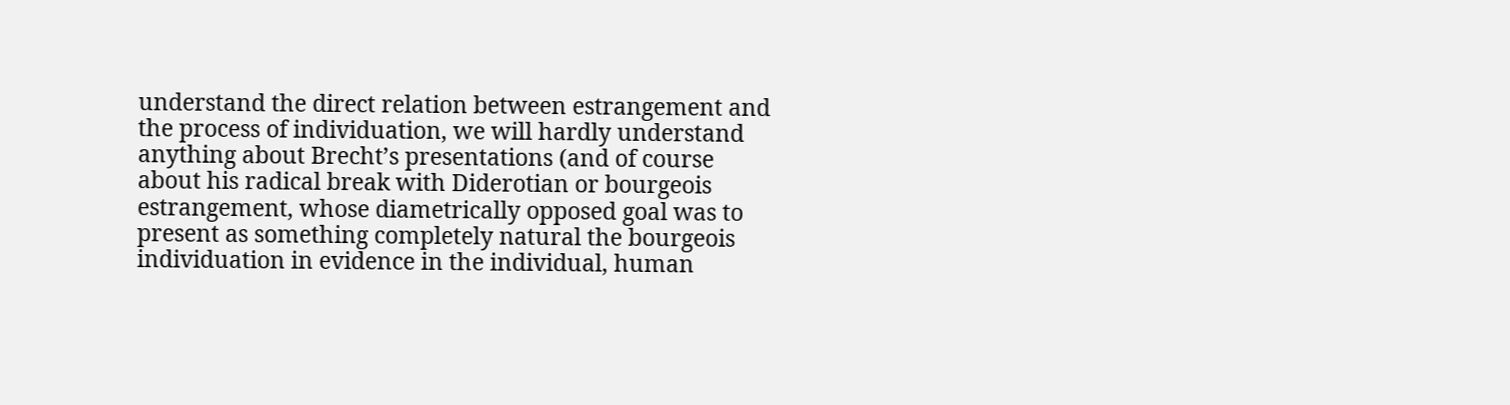understand the direct relation between estrangement and the process of individuation, we will hardly understand anything about Brecht’s presentations (and of course about his radical break with Diderotian or bourgeois estrangement, whose diametrically opposed goal was to present as something completely natural the bourgeois individuation in evidence in the individual, human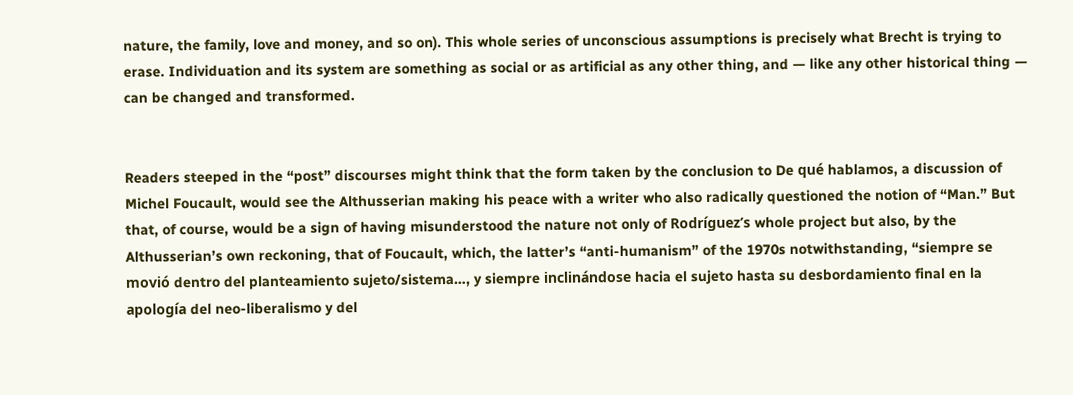nature, the family, love and money, and so on). This whole series of unconscious assumptions is precisely what Brecht is trying to erase. Individuation and its system are something as social or as artificial as any other thing, and — like any other historical thing — can be changed and transformed.


Readers steeped in the “post” discourses might think that the form taken by the conclusion to De qué hablamos, a discussion of Michel Foucault, would see the Althusserian making his peace with a writer who also radically questioned the notion of “Man.” But that, of course, would be a sign of having misunderstood the nature not only of Rodríguez’s whole project but also, by the Althusserian’s own reckoning, that of Foucault, which, the latter’s “anti-humanism” of the 1970s notwithstanding, “siempre se movió dentro del planteamiento sujeto/sistema…, y siempre inclinándose hacia el sujeto hasta su desbordamiento final en la apología del neo-liberalismo y del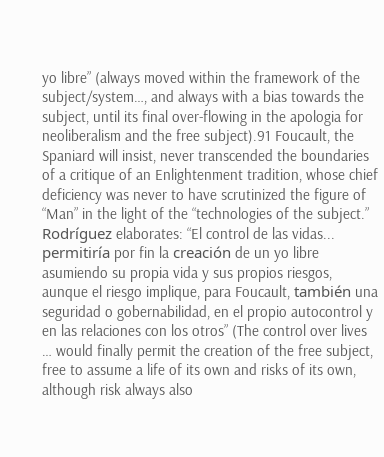yo libre” (always moved within the framework of the subject/system…, and always with a bias towards the subject, until its final over-flowing in the apologia for neoliberalism and the free subject).91 Foucault, the Spaniard will insist, never transcended the boundaries of a critique of an Enlightenment tradition, whose chief deficiency was never to have scrutinized the figure of “Man” in the light of the “technologies of the subject.” Rodríguez elaborates: “El control de las vidas... permitiría por fin la creación de un yo libre asumiendo su propia vida y sus propios riesgos, aunque el riesgo implique, para Foucault, también una seguridad o gobernabilidad, en el propio autocontrol y en las relaciones con los otros” (The control over lives … would finally permit the creation of the free subject, free to assume a life of its own and risks of its own, although risk always also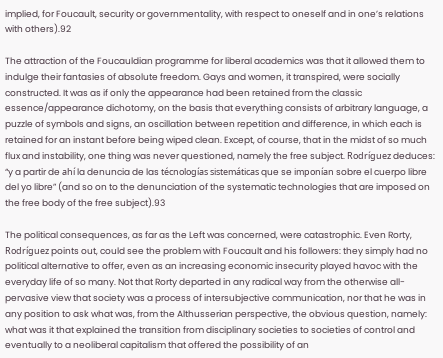implied, for Foucault, security or governmentality, with respect to oneself and in one’s relations with others).92

The attraction of the Foucauldian programme for liberal academics was that it allowed them to indulge their fantasies of absolute freedom. Gays and women, it transpired, were socially constructed. It was as if only the appearance had been retained from the classic essence/appearance dichotomy, on the basis that everything consists of arbitrary language, a puzzle of symbols and signs, an oscillation between repetition and difference, in which each is retained for an instant before being wiped clean. Except, of course, that in the midst of so much flux and instability, one thing was never questioned, namely the free subject. Rodríguez deduces: “y a partir de ahí la denuncia de las técnologías sistemáticas que se imponían sobre el cuerpo libre del yo libre” (and so on to the denunciation of the systematic technologies that are imposed on the free body of the free subject).93

The political consequences, as far as the Left was concerned, were catastrophic. Even Rorty, Rodríguez points out, could see the problem with Foucault and his followers: they simply had no political alternative to offer, even as an increasing economic insecurity played havoc with the everyday life of so many. Not that Rorty departed in any radical way from the otherwise all-pervasive view that society was a process of intersubjective communication, nor that he was in any position to ask what was, from the Althusserian perspective, the obvious question, namely: what was it that explained the transition from disciplinary societies to societies of control and eventually to a neoliberal capitalism that offered the possibility of an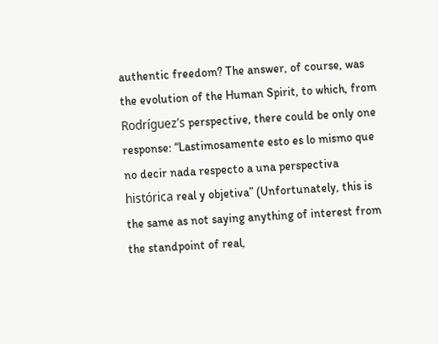authentic freedom? The answer, of course, was the evolution of the Human Spirit, to which, from Rodríguez’s perspective, there could be only one response: “Lastimosamente esto es lo mismo que no decir nada respecto a una perspectiva histórica real y objetiva” (Unfortunately, this is the same as not saying anything of interest from the standpoint of real,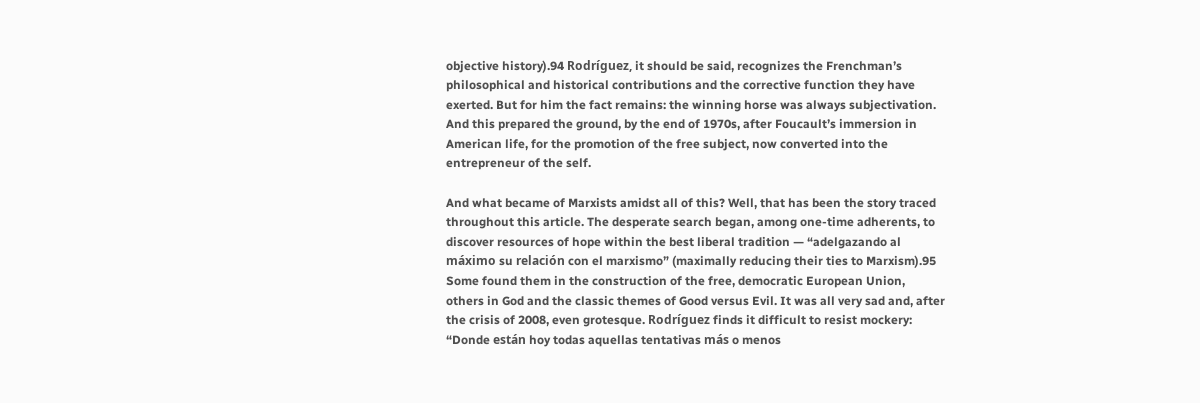objective history).94 Rodríguez, it should be said, recognizes the Frenchman’s philosophical and historical contributions and the corrective function they have exerted. But for him the fact remains: the winning horse was always subjectivation. And this prepared the ground, by the end of 1970s, after Foucault’s immersion in American life, for the promotion of the free subject, now converted into the entrepreneur of the self.

And what became of Marxists amidst all of this? Well, that has been the story traced throughout this article. The desperate search began, among one-time adherents, to discover resources of hope within the best liberal tradition — “adelgazando al máximo su relación con el marxismo” (maximally reducing their ties to Marxism).95 Some found them in the construction of the free, democratic European Union, others in God and the classic themes of Good versus Evil. It was all very sad and, after the crisis of 2008, even grotesque. Rodríguez finds it difficult to resist mockery: “Donde están hoy todas aquellas tentativas más o menos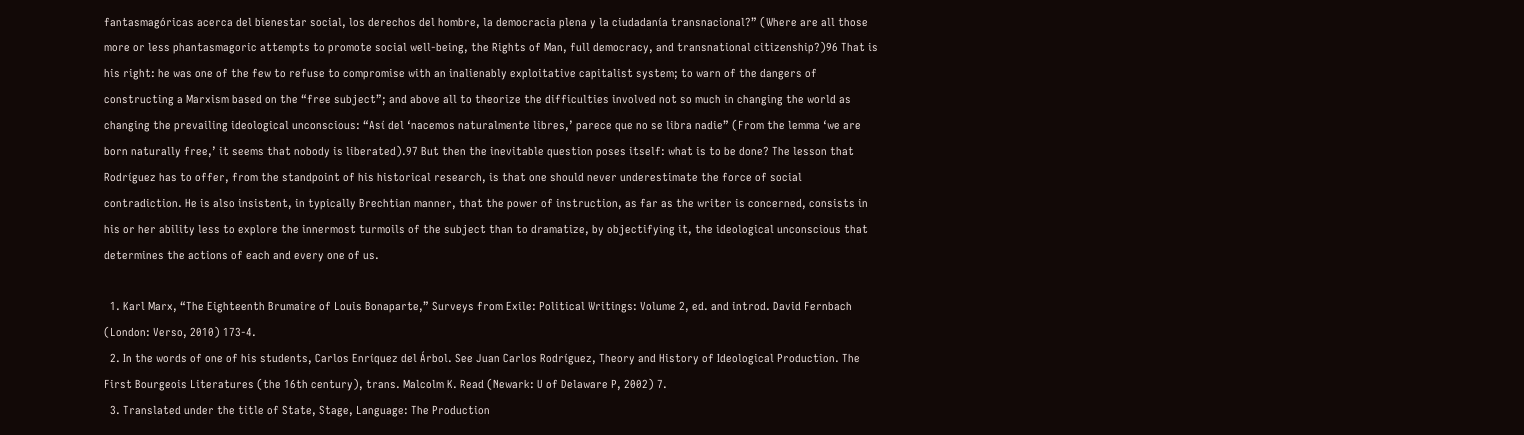fantasmagóricas acerca del bienestar social, los derechos del hombre, la democracia plena y la ciudadanía transnacional?” (Where are all those more or less phantasmagoric attempts to promote social well-being, the Rights of Man, full democracy, and transnational citizenship?)96 That is his right: he was one of the few to refuse to compromise with an inalienably exploitative capitalist system; to warn of the dangers of constructing a Marxism based on the “free subject”; and above all to theorize the difficulties involved not so much in changing the world as changing the prevailing ideological unconscious: “Así del ‘nacemos naturalmente libres,’ parece que no se libra nadie” (From the lemma ‘we are born naturally free,’ it seems that nobody is liberated).97 But then the inevitable question poses itself: what is to be done? The lesson that Rodríguez has to offer, from the standpoint of his historical research, is that one should never underestimate the force of social contradiction. He is also insistent, in typically Brechtian manner, that the power of instruction, as far as the writer is concerned, consists in his or her ability less to explore the innermost turmoils of the subject than to dramatize, by objectifying it, the ideological unconscious that determines the actions of each and every one of us.

  1. Karl Marx, “The Eighteenth Brumaire of Louis Bonaparte,” Surveys from Exile: Political Writings: Volume 2, ed. and introd. David Fernbach (London: Verso, 2010) 173-4.
  2. In the words of one of his students, Carlos Enríquez del Árbol. See Juan Carlos Rodríguez, Theory and History of Ideological Production. The First Bourgeois Literatures (the 16th century), trans. Malcolm K. Read (Newark: U of Delaware P, 2002) 7.
  3. Translated under the title of State, Stage, Language: The Production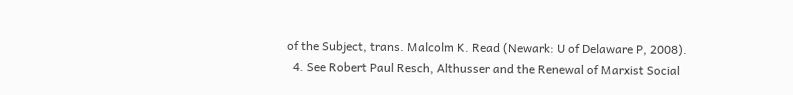of the Subject, trans. Malcolm K. Read (Newark: U of Delaware P, 2008).
  4. See Robert Paul Resch, Althusser and the Renewal of Marxist Social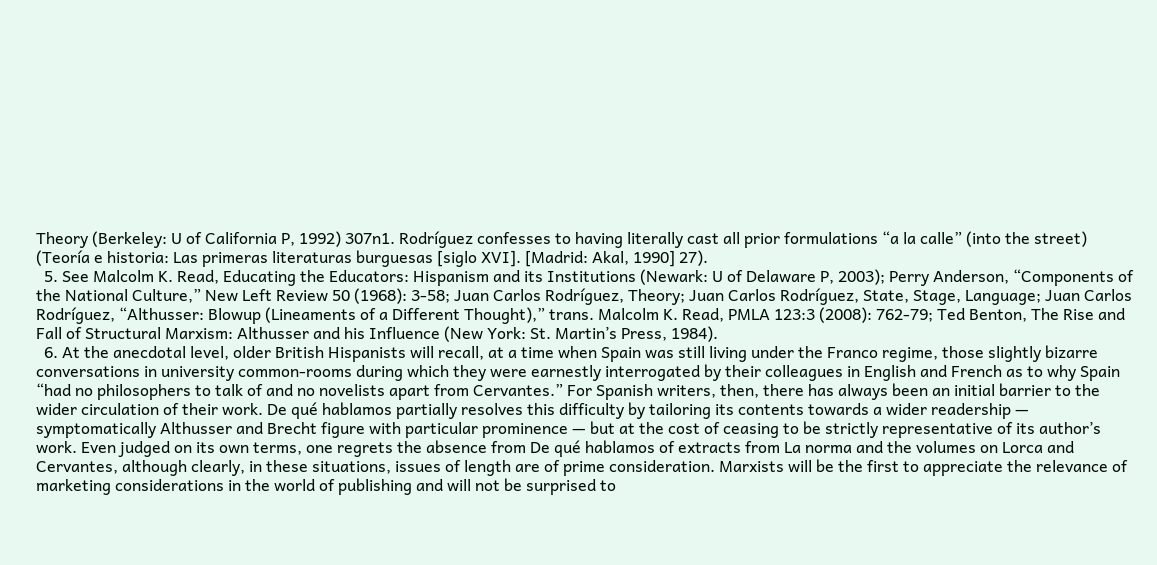Theory (Berkeley: U of California P, 1992) 307n1. Rodríguez confesses to having literally cast all prior formulations “a la calle” (into the street) (Teoría e historia: Las primeras literaturas burguesas [siglo XVI]. [Madrid: Akal, 1990] 27).
  5. See Malcolm K. Read, Educating the Educators: Hispanism and its Institutions (Newark: U of Delaware P, 2003); Perry Anderson, “Components of the National Culture,” New Left Review 50 (1968): 3-58; Juan Carlos Rodríguez, Theory; Juan Carlos Rodríguez, State, Stage, Language; Juan Carlos Rodríguez, “Althusser: Blowup (Lineaments of a Different Thought),” trans. Malcolm K. Read, PMLA 123:3 (2008): 762-79; Ted Benton, The Rise and Fall of Structural Marxism: Althusser and his Influence (New York: St. Martin’s Press, 1984).
  6. At the anecdotal level, older British Hispanists will recall, at a time when Spain was still living under the Franco regime, those slightly bizarre conversations in university common-rooms during which they were earnestly interrogated by their colleagues in English and French as to why Spain “had no philosophers to talk of and no novelists apart from Cervantes.” For Spanish writers, then, there has always been an initial barrier to the wider circulation of their work. De qué hablamos partially resolves this difficulty by tailoring its contents towards a wider readership — symptomatically Althusser and Brecht figure with particular prominence — but at the cost of ceasing to be strictly representative of its author’s work. Even judged on its own terms, one regrets the absence from De qué hablamos of extracts from La norma and the volumes on Lorca and Cervantes, although clearly, in these situations, issues of length are of prime consideration. Marxists will be the first to appreciate the relevance of marketing considerations in the world of publishing and will not be surprised to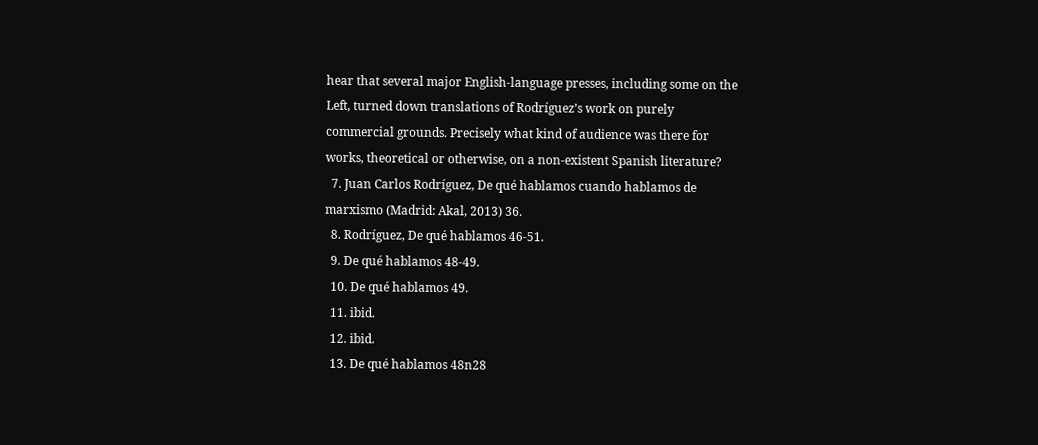hear that several major English-language presses, including some on the Left, turned down translations of Rodríguez’s work on purely commercial grounds. Precisely what kind of audience was there for works, theoretical or otherwise, on a non-existent Spanish literature?
  7. Juan Carlos Rodríguez, De qué hablamos cuando hablamos de marxismo (Madrid: Akal, 2013) 36.
  8. Rodríguez, De qué hablamos 46-51.
  9. De qué hablamos 48-49.
  10. De qué hablamos 49.
  11. ibid.
  12. ibid.
  13. De qué hablamos 48n28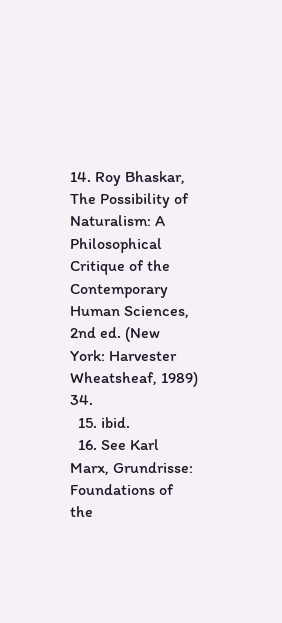14. Roy Bhaskar, The Possibility of Naturalism: A Philosophical Critique of the Contemporary Human Sciences, 2nd ed. (New York: Harvester Wheatsheaf, 1989) 34.
  15. ibid.
  16. See Karl Marx, Grundrisse: Foundations of the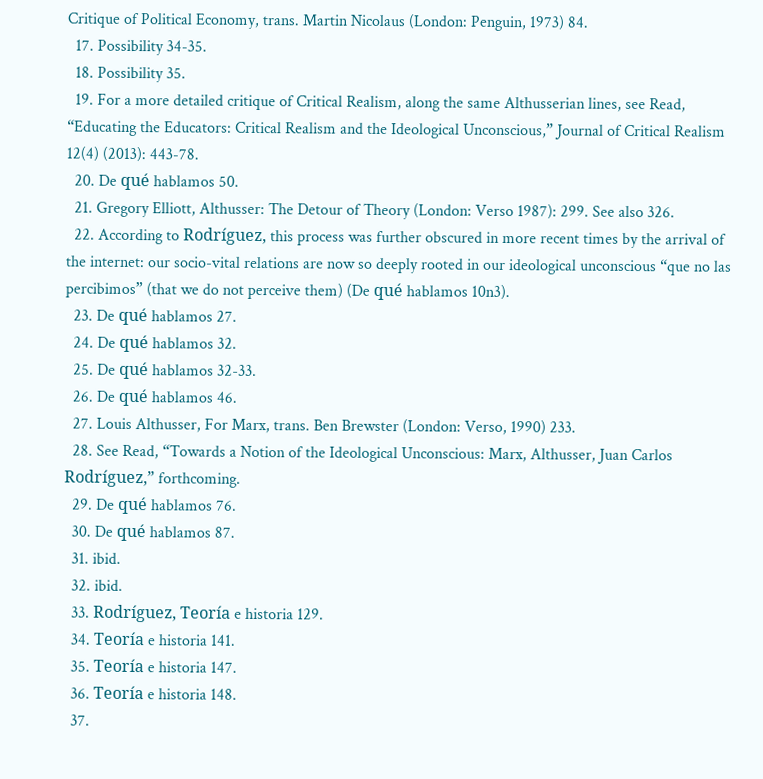Critique of Political Economy, trans. Martin Nicolaus (London: Penguin, 1973) 84.
  17. Possibility 34-35.
  18. Possibility 35.
  19. For a more detailed critique of Critical Realism, along the same Althusserian lines, see Read, “Educating the Educators: Critical Realism and the Ideological Unconscious,” Journal of Critical Realism 12(4) (2013): 443-78.
  20. De qué hablamos 50.
  21. Gregory Elliott, Althusser: The Detour of Theory (London: Verso 1987): 299. See also 326.
  22. According to Rodríguez, this process was further obscured in more recent times by the arrival of the internet: our socio-vital relations are now so deeply rooted in our ideological unconscious “que no las percibimos” (that we do not perceive them) (De qué hablamos 10n3).
  23. De qué hablamos 27.
  24. De qué hablamos 32.
  25. De qué hablamos 32-33.
  26. De qué hablamos 46.
  27. Louis Althusser, For Marx, trans. Ben Brewster (London: Verso, 1990) 233.
  28. See Read, “Towards a Notion of the Ideological Unconscious: Marx, Althusser, Juan Carlos Rodríguez,” forthcoming.
  29. De qué hablamos 76.
  30. De qué hablamos 87.
  31. ibid.
  32. ibid.
  33. Rodríguez, Teoría e historia 129.
  34. Teoría e historia 141.
  35. Teoría e historia 147.
  36. Teoría e historia 148.
  37.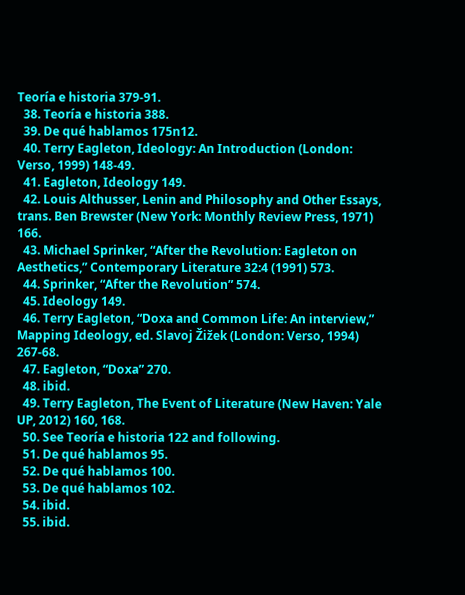Teoría e historia 379-91.
  38. Teoría e historia 388.
  39. De qué hablamos 175n12.
  40. Terry Eagleton, Ideology: An Introduction (London: Verso, 1999) 148-49.
  41. Eagleton, Ideology 149.
  42. Louis Althusser, Lenin and Philosophy and Other Essays, trans. Ben Brewster (New York: Monthly Review Press, 1971) 166.
  43. Michael Sprinker, “After the Revolution: Eagleton on Aesthetics,” Contemporary Literature 32:4 (1991) 573.
  44. Sprinker, “After the Revolution” 574.
  45. Ideology 149.
  46. Terry Eagleton, “Doxa and Common Life: An interview,” Mapping Ideology, ed. Slavoj Žižek (London: Verso, 1994) 267-68.
  47. Eagleton, “Doxa” 270.
  48. ibid.
  49. Terry Eagleton, The Event of Literature (New Haven: Yale UP, 2012) 160, 168.
  50. See Teoría e historia 122 and following.
  51. De qué hablamos 95.
  52. De qué hablamos 100.
  53. De qué hablamos 102.
  54. ibid.
  55. ibid.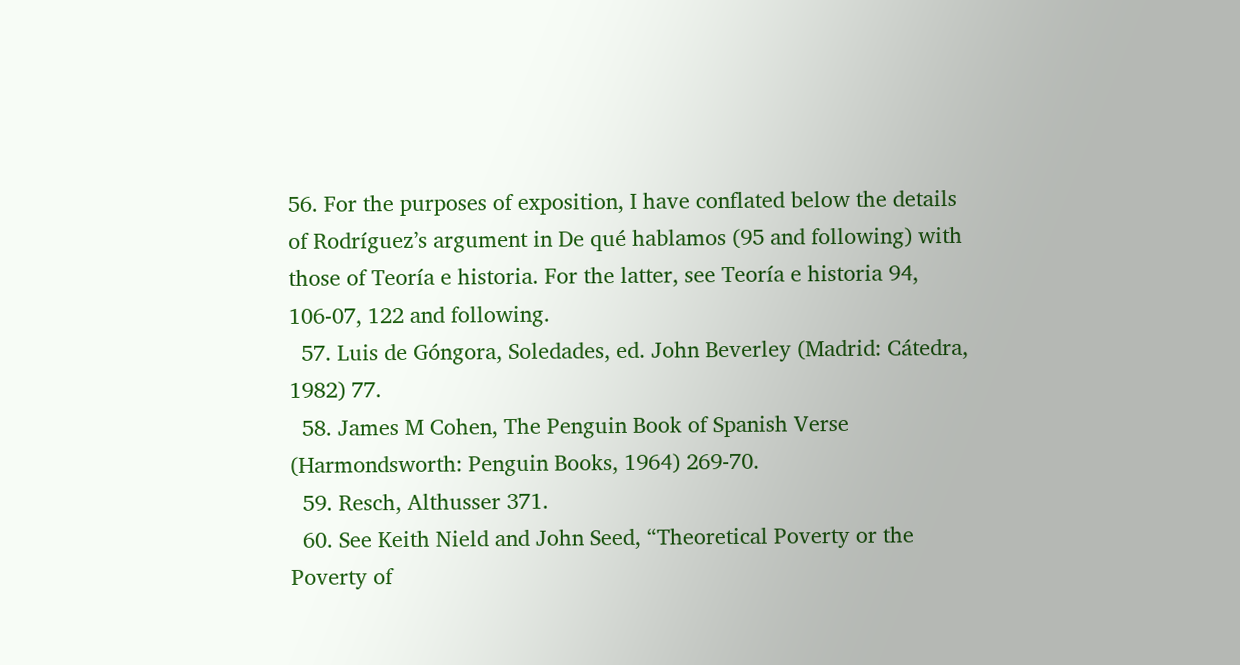56. For the purposes of exposition, I have conflated below the details of Rodríguez’s argument in De qué hablamos (95 and following) with those of Teoría e historia. For the latter, see Teoría e historia 94, 106-07, 122 and following.
  57. Luis de Góngora, Soledades, ed. John Beverley (Madrid: Cátedra, 1982) 77.
  58. James M Cohen, The Penguin Book of Spanish Verse (Harmondsworth: Penguin Books, 1964) 269-70.
  59. Resch, Althusser 371.
  60. See Keith Nield and John Seed, “Theoretical Poverty or the Poverty of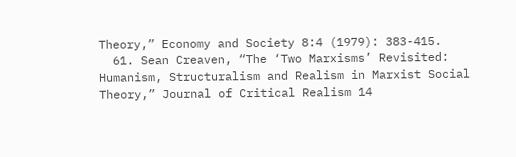Theory,” Economy and Society 8:4 (1979): 383-415.
  61. Sean Creaven, “The ‘Two Marxisms’ Revisited: Humanism, Structuralism and Realism in Marxist Social Theory,” Journal of Critical Realism 14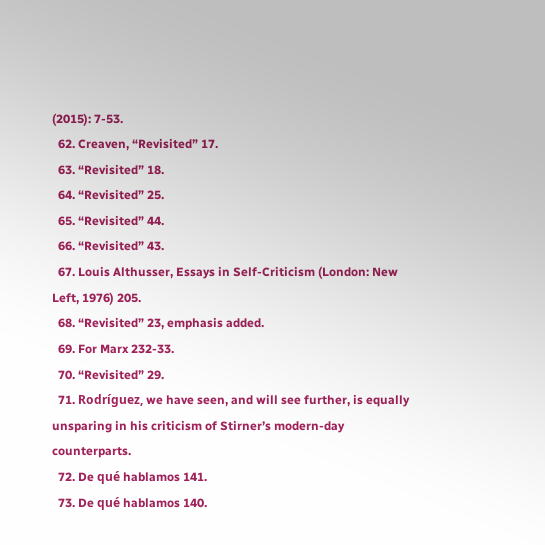(2015): 7-53.
  62. Creaven, “Revisited” 17.
  63. “Revisited” 18.
  64. “Revisited” 25.
  65. “Revisited” 44.
  66. “Revisited” 43.
  67. Louis Althusser, Essays in Self-Criticism (London: New Left, 1976) 205.
  68. “Revisited” 23, emphasis added.
  69. For Marx 232-33.
  70. “Revisited” 29.
  71. Rodríguez, we have seen, and will see further, is equally unsparing in his criticism of Stirner’s modern-day counterparts.
  72. De qué hablamos 141.
  73. De qué hablamos 140.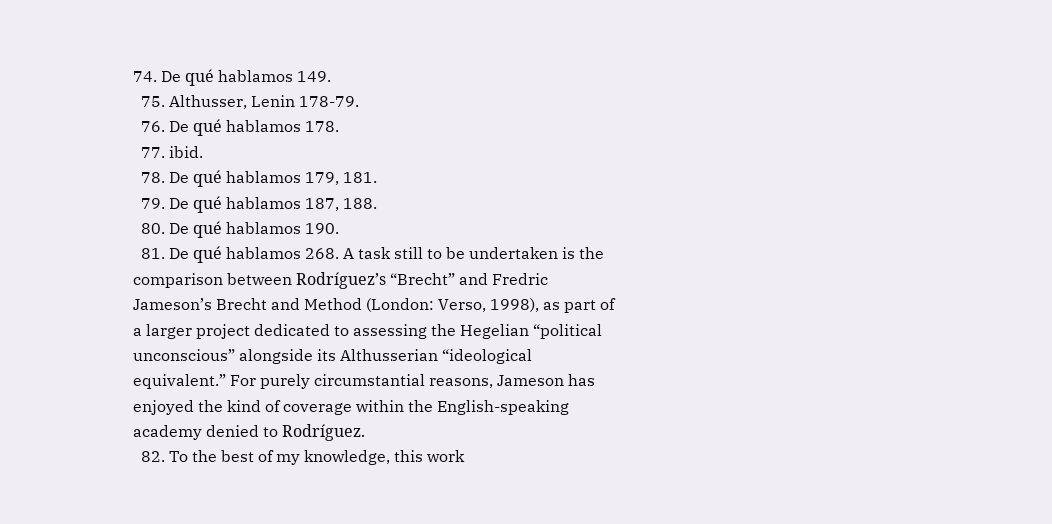74. De qué hablamos 149.
  75. Althusser, Lenin 178-79.
  76. De qué hablamos 178.
  77. ibid.
  78. De qué hablamos 179, 181.
  79. De qué hablamos 187, 188.
  80. De qué hablamos 190.
  81. De qué hablamos 268. A task still to be undertaken is the comparison between Rodríguez’s “Brecht” and Fredric Jameson’s Brecht and Method (London: Verso, 1998), as part of a larger project dedicated to assessing the Hegelian “political unconscious” alongside its Althusserian “ideological equivalent.” For purely circumstantial reasons, Jameson has enjoyed the kind of coverage within the English-speaking academy denied to Rodríguez.
  82. To the best of my knowledge, this work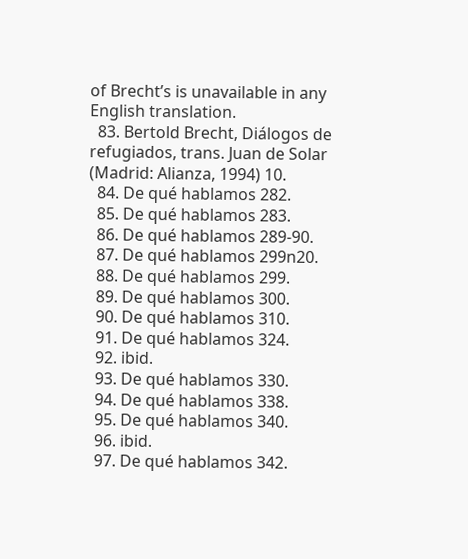of Brecht’s is unavailable in any English translation.
  83. Bertold Brecht, Diálogos de refugiados, trans. Juan de Solar (Madrid: Alianza, 1994) 10.
  84. De qué hablamos 282.
  85. De qué hablamos 283.
  86. De qué hablamos 289-90.
  87. De qué hablamos 299n20.
  88. De qué hablamos 299.
  89. De qué hablamos 300.
  90. De qué hablamos 310.
  91. De qué hablamos 324.
  92. ibid.
  93. De qué hablamos 330.
  94. De qué hablamos 338.
  95. De qué hablamos 340.
  96. ibid.
  97. De qué hablamos 342.